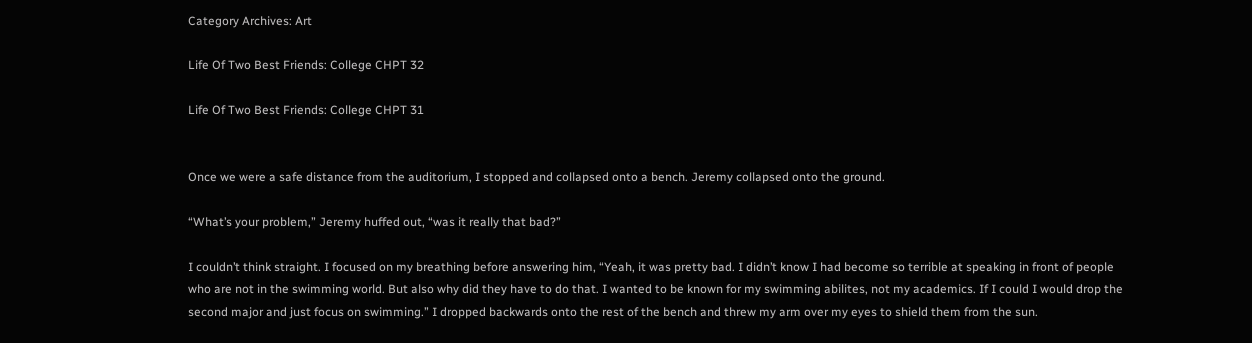Category Archives: Art

Life Of Two Best Friends: College CHPT 32

Life Of Two Best Friends: College CHPT 31


Once we were a safe distance from the auditorium, I stopped and collapsed onto a bench. Jeremy collapsed onto the ground.

“What’s your problem,” Jeremy huffed out, “was it really that bad?”

I couldn’t think straight. I focused on my breathing before answering him, “Yeah, it was pretty bad. I didn’t know I had become so terrible at speaking in front of people who are not in the swimming world. But also why did they have to do that. I wanted to be known for my swimming abilites, not my academics. If I could I would drop the second major and just focus on swimming.” I dropped backwards onto the rest of the bench and threw my arm over my eyes to shield them from the sun.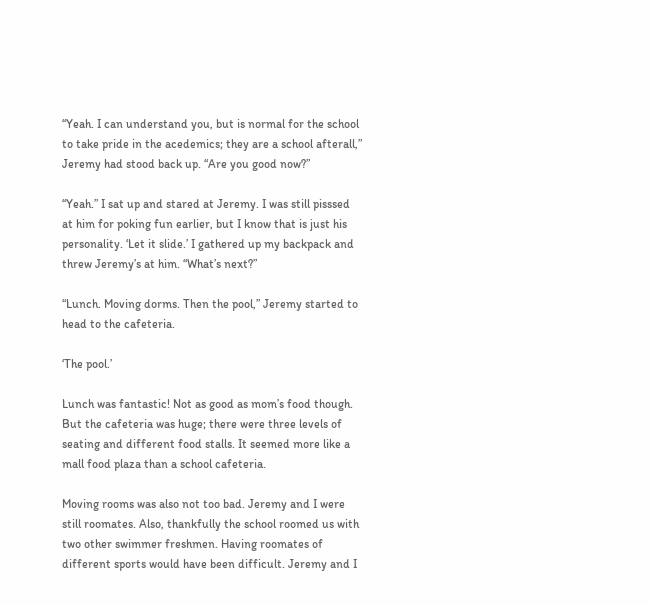“Yeah. I can understand you, but is normal for the school to take pride in the acedemics; they are a school afterall,” Jeremy had stood back up. “Are you good now?”

“Yeah.” I sat up and stared at Jeremy. I was still pisssed at him for poking fun earlier, but I know that is just his personality. ‘Let it slide.’ I gathered up my backpack and threw Jeremy’s at him. “What’s next?”

“Lunch. Moving dorms. Then the pool,” Jeremy started to head to the cafeteria.

‘The pool.’

Lunch was fantastic! Not as good as mom’s food though. But the cafeteria was huge; there were three levels of seating and different food stalls. It seemed more like a mall food plaza than a school cafeteria.

Moving rooms was also not too bad. Jeremy and I were still roomates. Also, thankfully the school roomed us with two other swimmer freshmen. Having roomates of different sports would have been difficult. Jeremy and I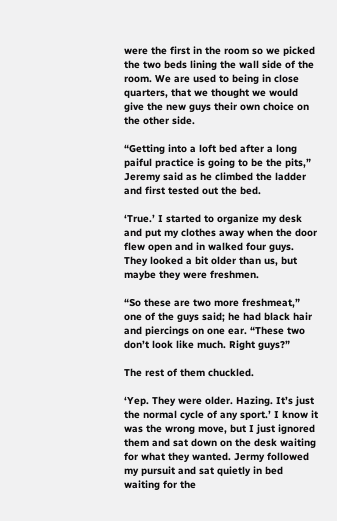were the first in the room so we picked the two beds lining the wall side of the room. We are used to being in close
quarters, that we thought we would give the new guys their own choice on the other side.

“Getting into a loft bed after a long paiful practice is going to be the pits,” Jeremy said as he climbed the ladder and first tested out the bed.

‘True.’ I started to organize my desk and put my clothes away when the door flew open and in walked four guys. They looked a bit older than us, but maybe they were freshmen.

“So these are two more freshmeat,” one of the guys said; he had black hair and piercings on one ear. “These two don’t look like much. Right guys?”

The rest of them chuckled.

‘Yep. They were older. Hazing. It’s just the normal cycle of any sport.’ I know it was the wrong move, but I just ignored them and sat down on the desk waiting for what they wanted. Jermy followed my pursuit and sat quietly in bed waiting for the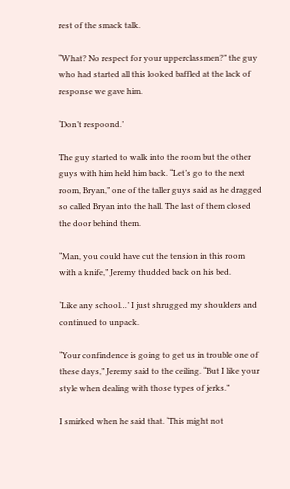rest of the smack talk.

“What? No respect for your upperclassmen?” the guy who had started all this looked baffled at the lack of response we gave him.

‘Don’t respoond.’

The guy started to walk into the room but the other guys with him held him back. “Let’s go to the next room, Bryan,” one of the taller guys said as he dragged so called Bryan into the hall. The last of them closed the door behind them.

“Man, you could have cut the tension in this room with a knife,” Jeremy thudded back on his bed.

‘Like any school…’ I just shrugged my shoulders and continued to unpack.

“Your confindence is going to get us in trouble one of these days,” Jeremy said to the ceiling. “But I like your style when dealing with those types of jerks.”

I smirked when he said that. ‘This might not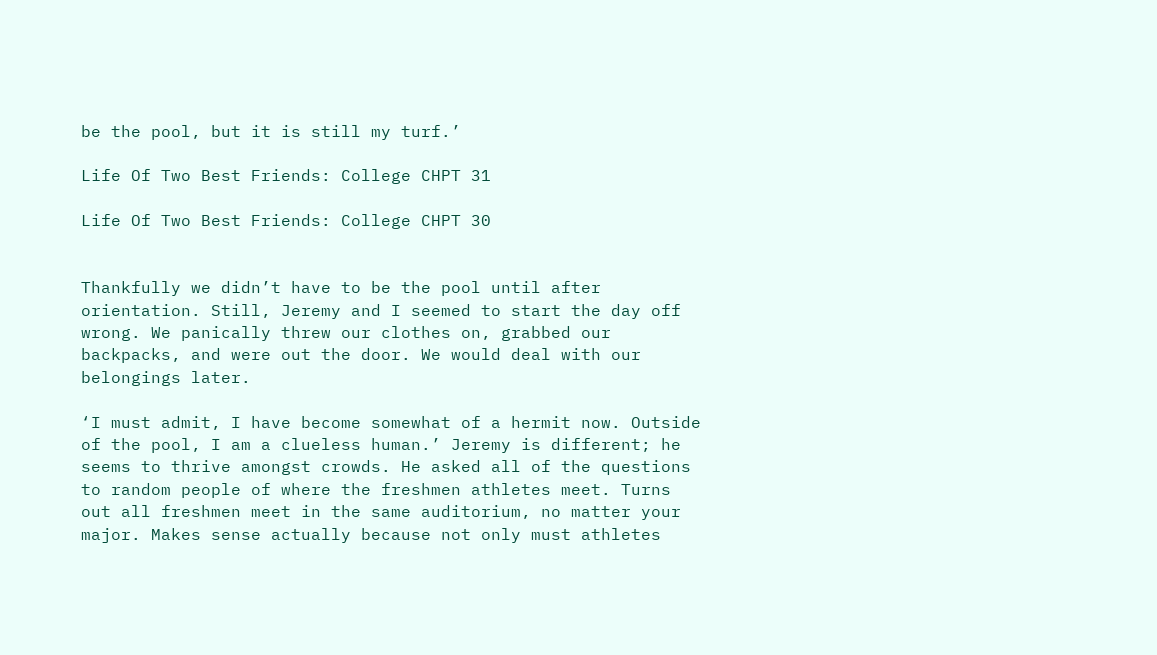be the pool, but it is still my turf.’

Life Of Two Best Friends: College CHPT 31

Life Of Two Best Friends: College CHPT 30


Thankfully we didn’t have to be the pool until after orientation. Still, Jeremy and I seemed to start the day off wrong. We panically threw our clothes on, grabbed our backpacks, and were out the door. We would deal with our belongings later.

‘I must admit, I have become somewhat of a hermit now. Outside of the pool, I am a clueless human.’ Jeremy is different; he seems to thrive amongst crowds. He asked all of the questions to random people of where the freshmen athletes meet. Turns out all freshmen meet in the same auditorium, no matter your major. Makes sense actually because not only must athletes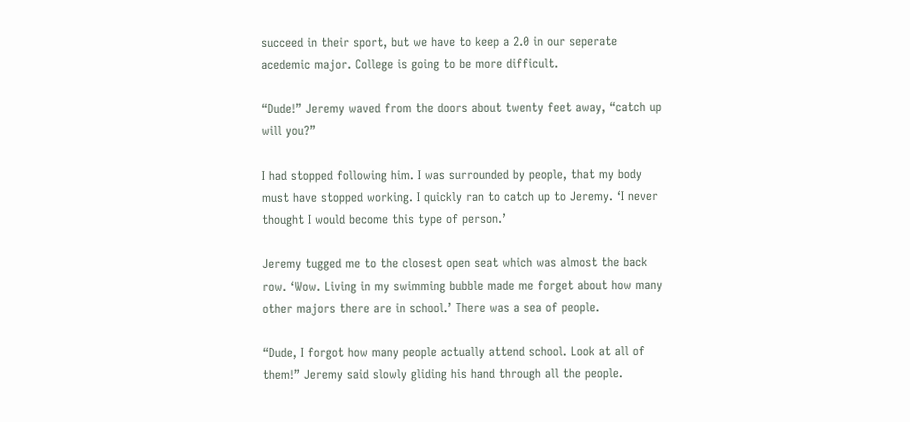succeed in their sport, but we have to keep a 2.0 in our seperate acedemic major. College is going to be more difficult.

“Dude!” Jeremy waved from the doors about twenty feet away, “catch up will you?”

I had stopped following him. I was surrounded by people, that my body must have stopped working. I quickly ran to catch up to Jeremy. ‘I never thought I would become this type of person.’

Jeremy tugged me to the closest open seat which was almost the back row. ‘Wow. Living in my swimming bubble made me forget about how many other majors there are in school.’ There was a sea of people.

“Dude, I forgot how many people actually attend school. Look at all of them!” Jeremy said slowly gliding his hand through all the people.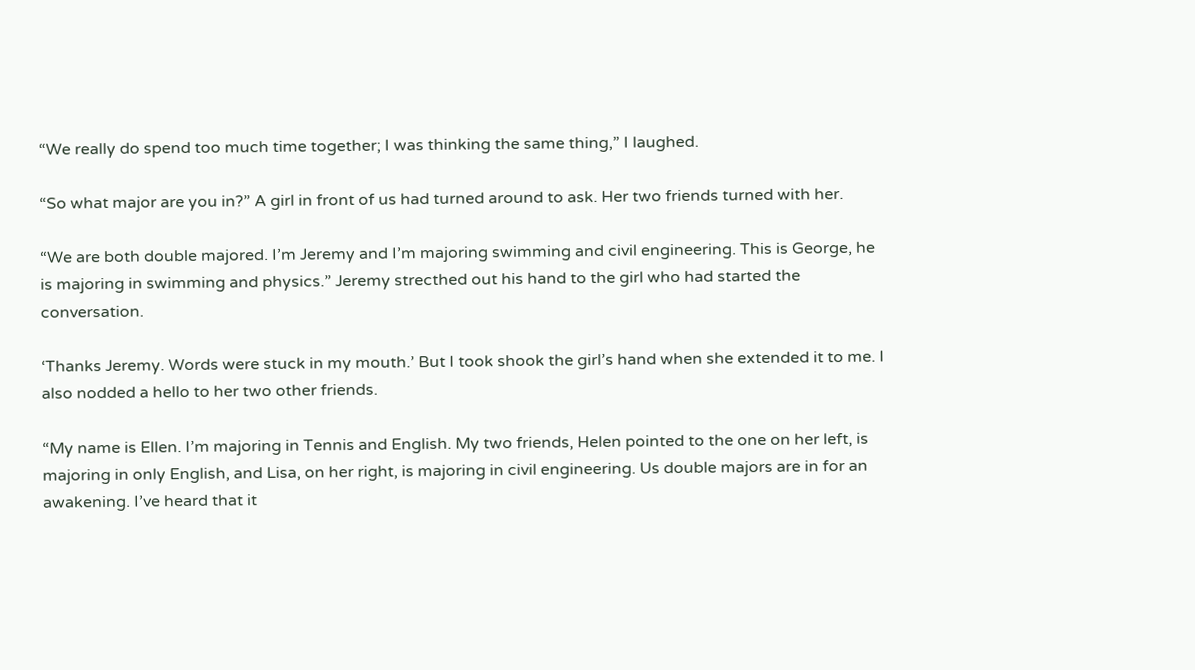“We really do spend too much time together; I was thinking the same thing,” I laughed.

“So what major are you in?” A girl in front of us had turned around to ask. Her two friends turned with her.

“We are both double majored. I’m Jeremy and I’m majoring swimming and civil engineering. This is George, he is majoring in swimming and physics.” Jeremy strecthed out his hand to the girl who had started the conversation.

‘Thanks Jeremy. Words were stuck in my mouth.’ But I took shook the girl’s hand when she extended it to me. I also nodded a hello to her two other friends.

“My name is Ellen. I’m majoring in Tennis and English. My two friends, Helen pointed to the one on her left, is majoring in only English, and Lisa, on her right, is majoring in civil engineering. Us double majors are in for an awakening. I’ve heard that it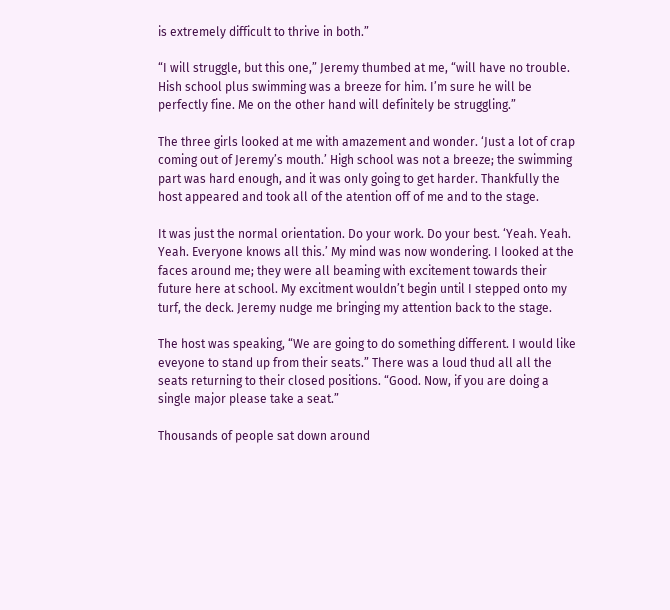is extremely difficult to thrive in both.”

“I will struggle, but this one,” Jeremy thumbed at me, “will have no trouble. Hish school plus swimming was a breeze for him. I’m sure he will be perfectly fine. Me on the other hand will definitely be struggling.”

The three girls looked at me with amazement and wonder. ‘Just a lot of crap coming out of Jeremy’s mouth.’ High school was not a breeze; the swimming part was hard enough, and it was only going to get harder. Thankfully the host appeared and took all of the atention off of me and to the stage.

It was just the normal orientation. Do your work. Do your best. ‘Yeah. Yeah. Yeah. Everyone knows all this.’ My mind was now wondering. I looked at the faces around me; they were all beaming with excitement towards their future here at school. My excitment wouldn’t begin until I stepped onto my turf, the deck. Jeremy nudge me bringing my attention back to the stage.

The host was speaking, “We are going to do something different. I would like eveyone to stand up from their seats.” There was a loud thud all all the seats returning to their closed positions. “Good. Now, if you are doing a single major please take a seat.”

Thousands of people sat down around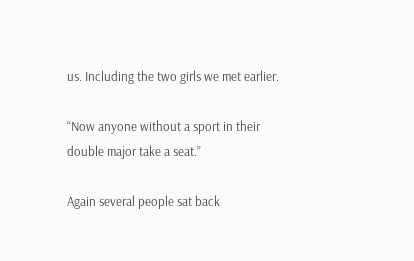us. Including the two girls we met earlier.

“Now anyone without a sport in their double major take a seat.”

Again several people sat back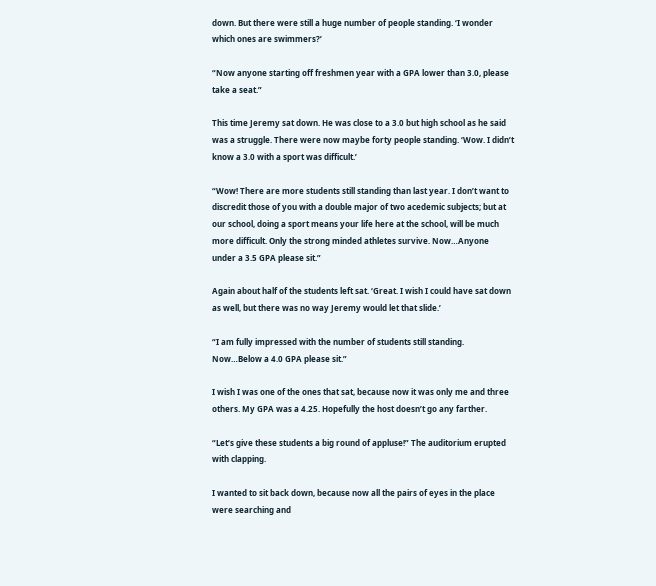down. But there were still a huge number of people standing. ‘I wonder which ones are swimmers?’

“Now anyone starting off freshmen year with a GPA lower than 3.0, please take a seat.”

This time Jeremy sat down. He was close to a 3.0 but high school as he said was a struggle. There were now maybe forty people standing. ‘Wow. I didn’t know a 3.0 with a sport was difficult.’

“Wow! There are more students still standing than last year. I don’t want to discredit those of you with a double major of two acedemic subjects; but at our school, doing a sport means your life here at the school, will be much more difficult. Only the strong minded athletes survive. Now…Anyone under a 3.5 GPA please sit.”

Again about half of the students left sat. ‘Great. I wish I could have sat down as well, but there was no way Jeremy would let that slide.’

“I am fully impressed with the number of students still standing. Now…Below a 4.0 GPA please sit.”

I wish I was one of the ones that sat, because now it was only me and three others. My GPA was a 4.25. Hopefully the host doesn’t go any farther.

“Let’s give these students a big round of appluse!” The auditorium erupted with clapping.

I wanted to sit back down, because now all the pairs of eyes in the place were searching and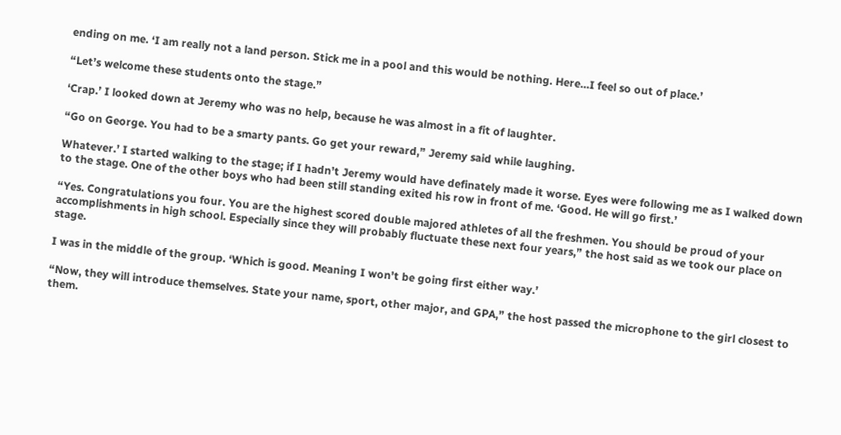ending on me. ‘I am really not a land person. Stick me in a pool and this would be nothing. Here…I feel so out of place.’

“Let’s welcome these students onto the stage.”

‘Crap.’ I looked down at Jeremy who was no help, because he was almost in a fit of laughter.

“Go on George. You had to be a smarty pants. Go get your reward,” Jeremy said while laughing.

Whatever.’ I started walking to the stage; if I hadn’t Jeremy would have definately made it worse. Eyes were following me as I walked down to the stage. One of the other boys who had been still standing exited his row in front of me. ‘Good. He will go first.’

“Yes. Congratulations you four. You are the highest scored double majored athletes of all the freshmen. You should be proud of your accomplishments in high school. Especially since they will probably fluctuate these next four years,” the host said as we took our place on stage.

I was in the middle of the group. ‘Which is good. Meaning I won’t be going first either way.’

“Now, they will introduce themselves. State your name, sport, other major, and GPA,” the host passed the microphone to the girl closest to them.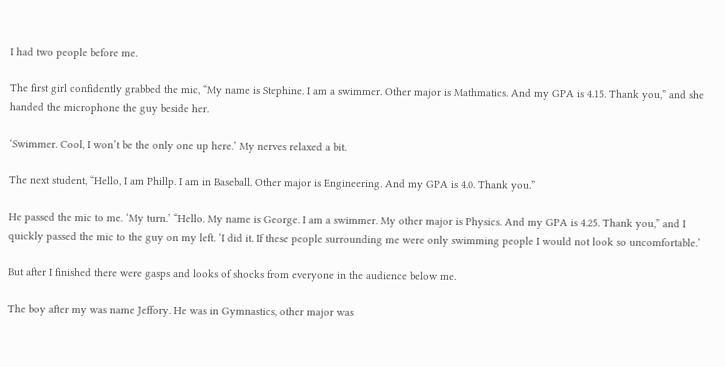I had two people before me.

The first girl confidently grabbed the mic, “My name is Stephine. I am a swimmer. Other major is Mathmatics. And my GPA is 4.15. Thank you,” and she handed the microphone the guy beside her.

‘Swimmer. Cool, I won’t be the only one up here.’ My nerves relaxed a bit.

The next student, “Hello, I am Phillp. I am in Baseball. Other major is Engineering. And my GPA is 4.0. Thank you.”

He passed the mic to me. ‘My turn.’ “Hello. My name is George. I am a swimmer. My other major is Physics. And my GPA is 4.25. Thank you,” and I quickly passed the mic to the guy on my left. ‘I did it. If these people surrounding me were only swimming people I would not look so uncomfortable.’

But after I finished there were gasps and looks of shocks from everyone in the audience below me.

The boy after my was name Jeffory. He was in Gymnastics, other major was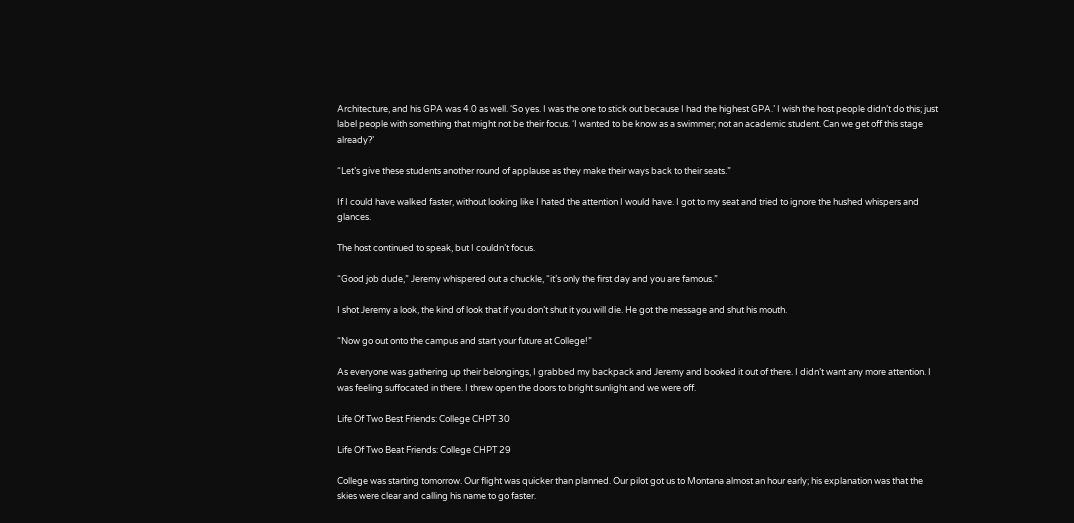Architecture, and his GPA was 4.0 as well. ‘So yes. I was the one to stick out because I had the highest GPA.’ I wish the host people didn’t do this; just label people with something that might not be their focus. ‘I wanted to be know as a swimmer; not an academic student. Can we get off this stage already?’

“Let’s give these students another round of applause as they make their ways back to their seats.”

If I could have walked faster, without looking like I hated the attention I would have. I got to my seat and tried to ignore the hushed whispers and glances.

The host continued to speak, but I couldn’t focus.

“Good job dude,” Jeremy whispered out a chuckle, “it’s only the first day and you are famous.”

I shot Jeremy a look, the kind of look that if you don’t shut it you will die. He got the message and shut his mouth.

“Now go out onto the campus and start your future at College!”

As everyone was gathering up their belongings, I grabbed my backpack and Jeremy and booked it out of there. I didn’t want any more attention. I was feeling suffocated in there. I threw open the doors to bright sunlight and we were off.

Life Of Two Best Friends: College CHPT 30

Life Of Two Beat Friends: College CHPT 29

College was starting tomorrow. Our flight was quicker than planned. Our pilot got us to Montana almost an hour early; his explanation was that the skies were clear and calling his name to go faster.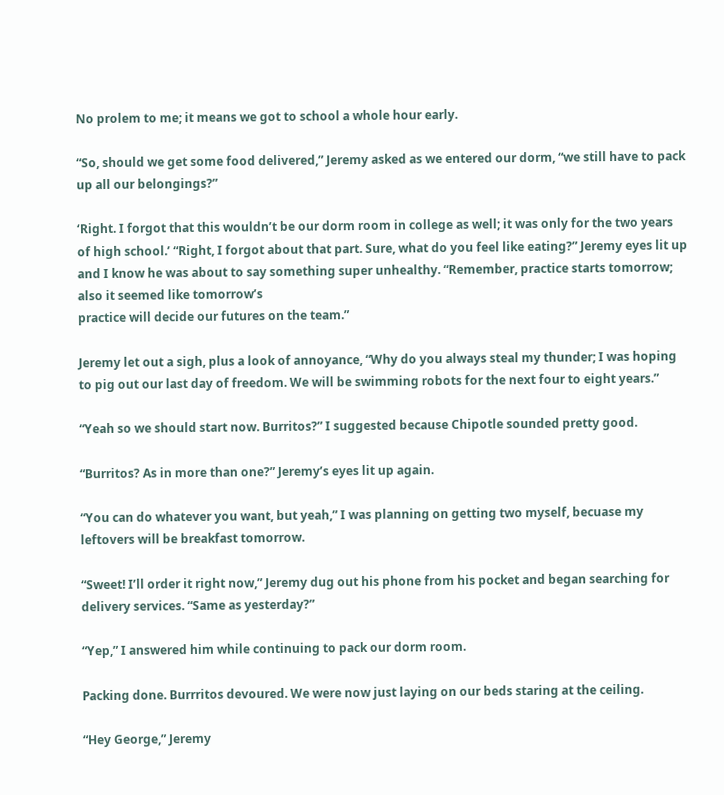No prolem to me; it means we got to school a whole hour early.

“So, should we get some food delivered,” Jeremy asked as we entered our dorm, “we still have to pack up all our belongings?”

‘Right. I forgot that this wouldn’t be our dorm room in college as well; it was only for the two years of high school.’ “Right, I forgot about that part. Sure, what do you feel like eating?” Jeremy eyes lit up and I know he was about to say something super unhealthy. “Remember, practice starts tomorrow; also it seemed like tomorrow’s
practice will decide our futures on the team.”

Jeremy let out a sigh, plus a look of annoyance, “Why do you always steal my thunder; I was hoping to pig out our last day of freedom. We will be swimming robots for the next four to eight years.”

“Yeah so we should start now. Burritos?” I suggested because Chipotle sounded pretty good.

“Burritos? As in more than one?” Jeremy’s eyes lit up again.

“You can do whatever you want, but yeah,” I was planning on getting two myself, becuase my leftovers will be breakfast tomorrow.

“Sweet! I’ll order it right now,” Jeremy dug out his phone from his pocket and began searching for delivery services. “Same as yesterday?”

“Yep,” I answered him while continuing to pack our dorm room.

Packing done. Burrritos devoured. We were now just laying on our beds staring at the ceiling.

“Hey George,” Jeremy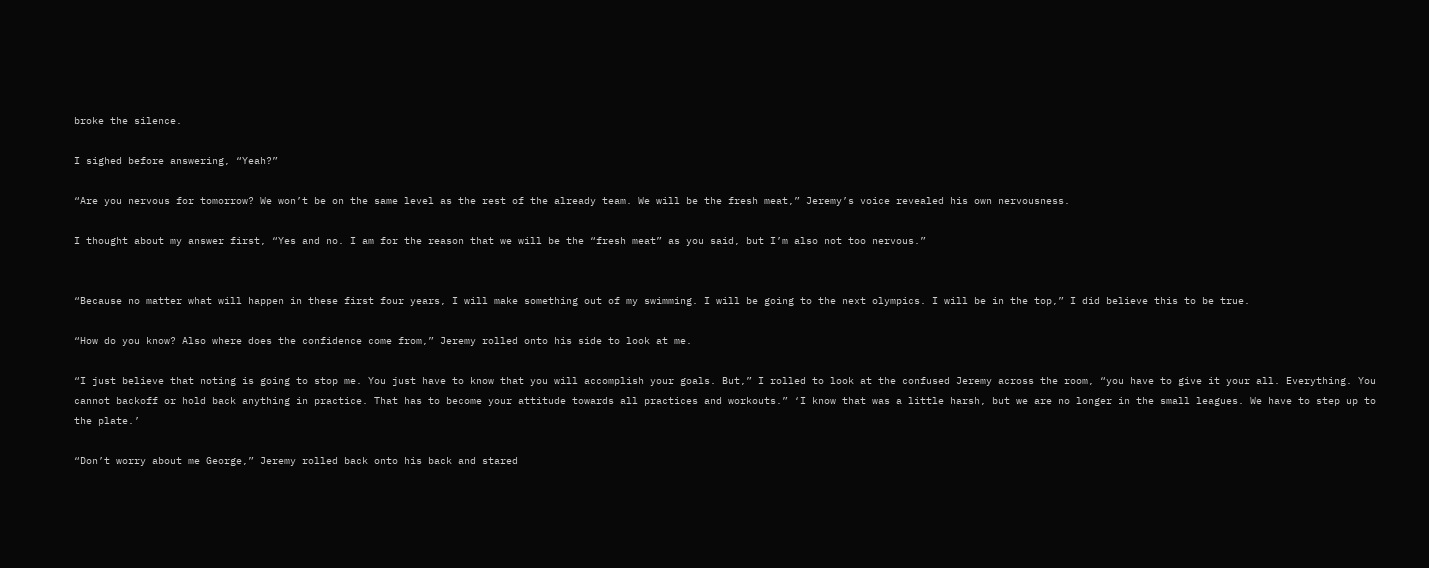broke the silence.

I sighed before answering, “Yeah?”

“Are you nervous for tomorrow? We won’t be on the same level as the rest of the already team. We will be the fresh meat,” Jeremy’s voice revealed his own nervousness.

I thought about my answer first, “Yes and no. I am for the reason that we will be the “fresh meat” as you said, but I’m also not too nervous.”


“Because no matter what will happen in these first four years, I will make something out of my swimming. I will be going to the next olympics. I will be in the top,” I did believe this to be true.

“How do you know? Also where does the confidence come from,” Jeremy rolled onto his side to look at me.

“I just believe that noting is going to stop me. You just have to know that you will accomplish your goals. But,” I rolled to look at the confused Jeremy across the room, “you have to give it your all. Everything. You cannot backoff or hold back anything in practice. That has to become your attitude towards all practices and workouts.” ‘I know that was a little harsh, but we are no longer in the small leagues. We have to step up to the plate.’

“Don’t worry about me George,” Jeremy rolled back onto his back and stared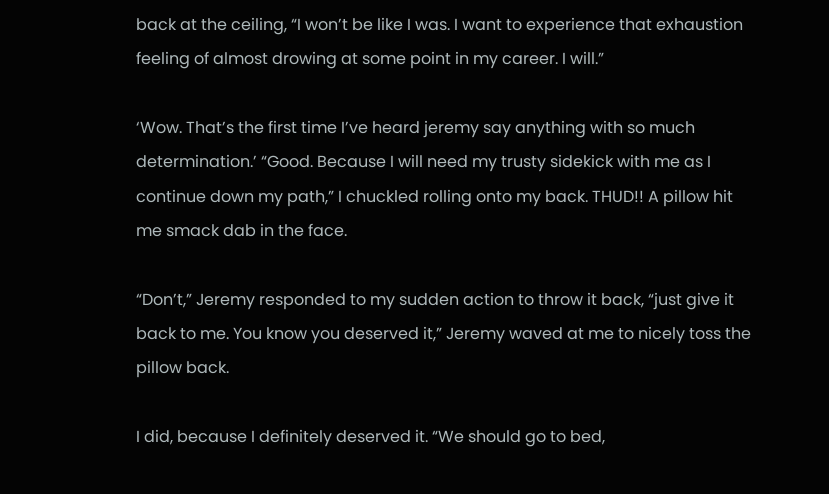back at the ceiling, “I won’t be like I was. I want to experience that exhaustion feeling of almost drowing at some point in my career. I will.”

‘Wow. That’s the first time I’ve heard jeremy say anything with so much determination.’ “Good. Because I will need my trusty sidekick with me as I continue down my path,” I chuckled rolling onto my back. THUD!! A pillow hit me smack dab in the face.

“Don’t,” Jeremy responded to my sudden action to throw it back, “just give it back to me. You know you deserved it,” Jeremy waved at me to nicely toss the pillow back.

I did, because I definitely deserved it. “We should go to bed,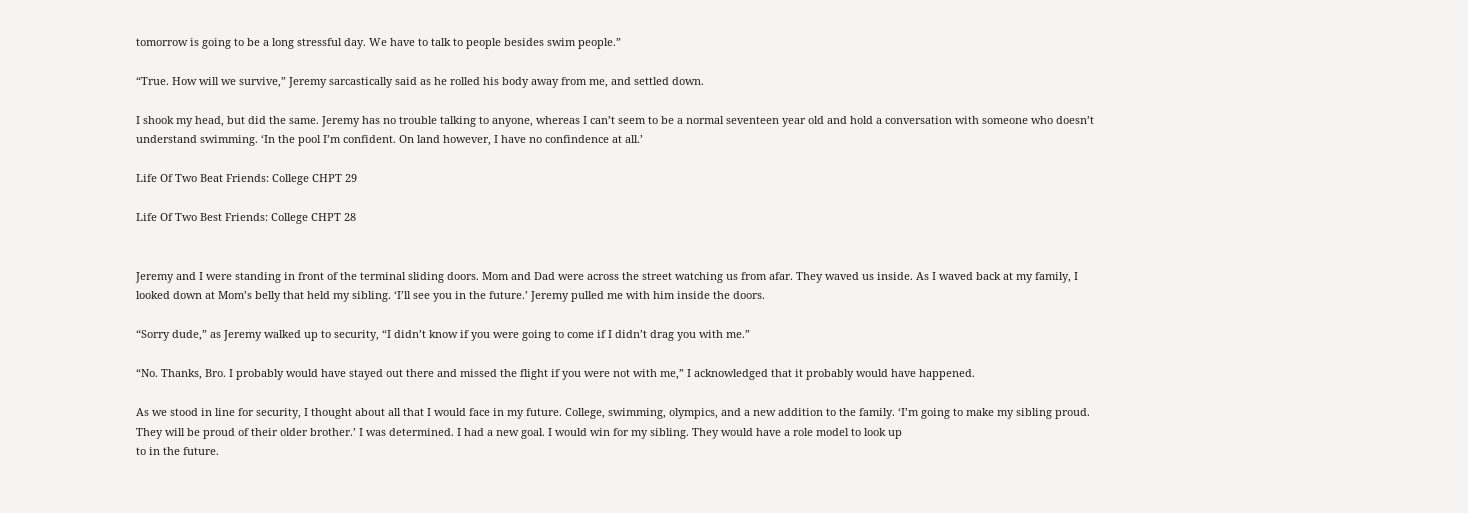tomorrow is going to be a long stressful day. We have to talk to people besides swim people.”

“True. How will we survive,” Jeremy sarcastically said as he rolled his body away from me, and settled down.

I shook my head, but did the same. Jeremy has no trouble talking to anyone, whereas I can’t seem to be a normal seventeen year old and hold a conversation with someone who doesn’t understand swimming. ‘In the pool I’m confident. On land however, I have no confindence at all.’

Life Of Two Beat Friends: College CHPT 29

Life Of Two Best Friends: College CHPT 28


Jeremy and I were standing in front of the terminal sliding doors. Mom and Dad were across the street watching us from afar. They waved us inside. As I waved back at my family, I looked down at Mom’s belly that held my sibling. ‘I’ll see you in the future.’ Jeremy pulled me with him inside the doors.

“Sorry dude,” as Jeremy walked up to security, “I didn’t know if you were going to come if I didn’t drag you with me.”

“No. Thanks, Bro. I probably would have stayed out there and missed the flight if you were not with me,” I acknowledged that it probably would have happened.

As we stood in line for security, I thought about all that I would face in my future. College, swimming, olympics, and a new addition to the family. ‘I’m going to make my sibling proud. They will be proud of their older brother.’ I was determined. I had a new goal. I would win for my sibling. They would have a role model to look up
to in the future.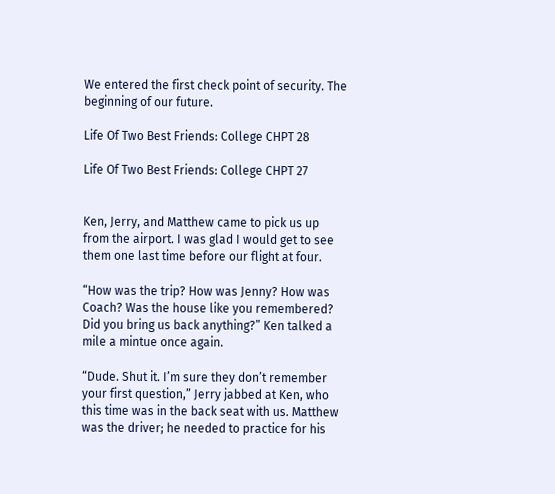We entered the first check point of security. The beginning of our future.

Life Of Two Best Friends: College CHPT 28

Life Of Two Best Friends: College CHPT 27


Ken, Jerry, and Matthew came to pick us up from the airport. I was glad I would get to see them one last time before our flight at four.

“How was the trip? How was Jenny? How was Coach? Was the house like you remembered? Did you bring us back anything?” Ken talked a mile a mintue once again.

“Dude. Shut it. I’m sure they don’t remember your first question,” Jerry jabbed at Ken, who this time was in the back seat with us. Matthew was the driver; he needed to practice for his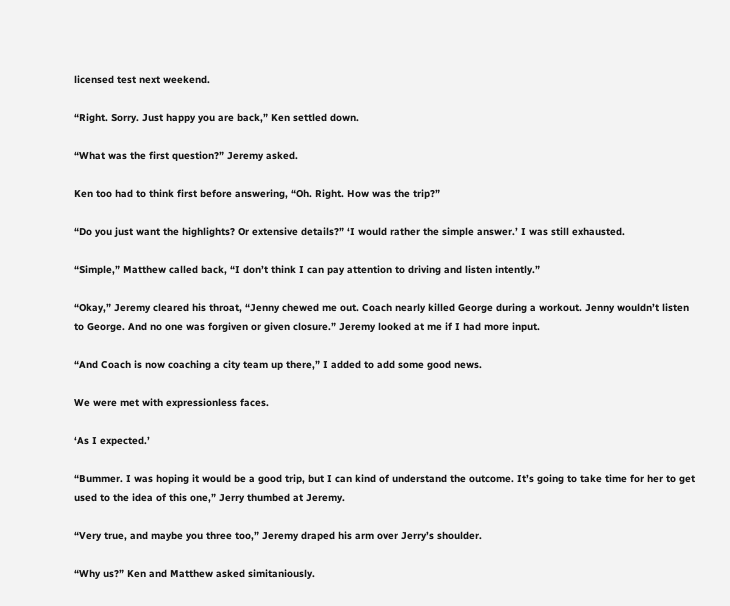licensed test next weekend.

“Right. Sorry. Just happy you are back,” Ken settled down.

“What was the first question?” Jeremy asked.

Ken too had to think first before answering, “Oh. Right. How was the trip?”

“Do you just want the highlights? Or extensive details?” ‘I would rather the simple answer.’ I was still exhausted.

“Simple,” Matthew called back, “I don’t think I can pay attention to driving and listen intently.”

“Okay,” Jeremy cleared his throat, “Jenny chewed me out. Coach nearly killed George during a workout. Jenny wouldn’t listen to George. And no one was forgiven or given closure.” Jeremy looked at me if I had more input.

“And Coach is now coaching a city team up there,” I added to add some good news.

We were met with expressionless faces.

‘As I expected.’

“Bummer. I was hoping it would be a good trip, but I can kind of understand the outcome. It’s going to take time for her to get used to the idea of this one,” Jerry thumbed at Jeremy.

“Very true, and maybe you three too,” Jeremy draped his arm over Jerry’s shoulder.

“Why us?” Ken and Matthew asked simitaniously.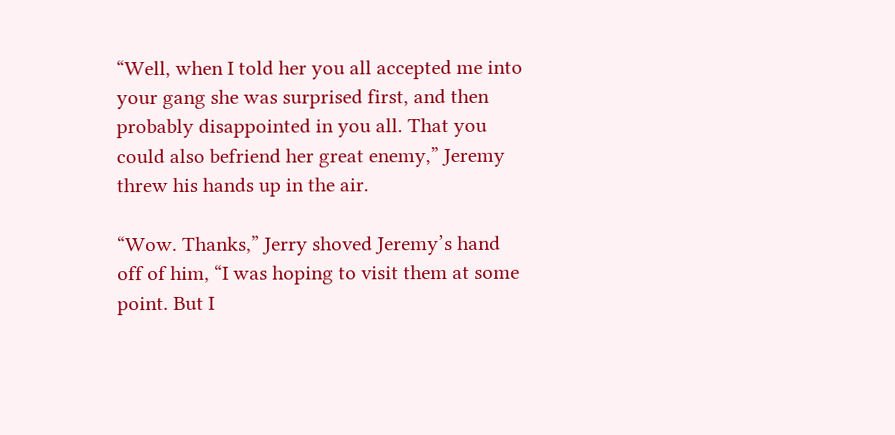“Well, when I told her you all accepted me into your gang she was surprised first, and then probably disappointed in you all. That you could also befriend her great enemy,” Jeremy threw his hands up in the air.

“Wow. Thanks,” Jerry shoved Jeremy’s hand off of him, “I was hoping to visit them at some point. But I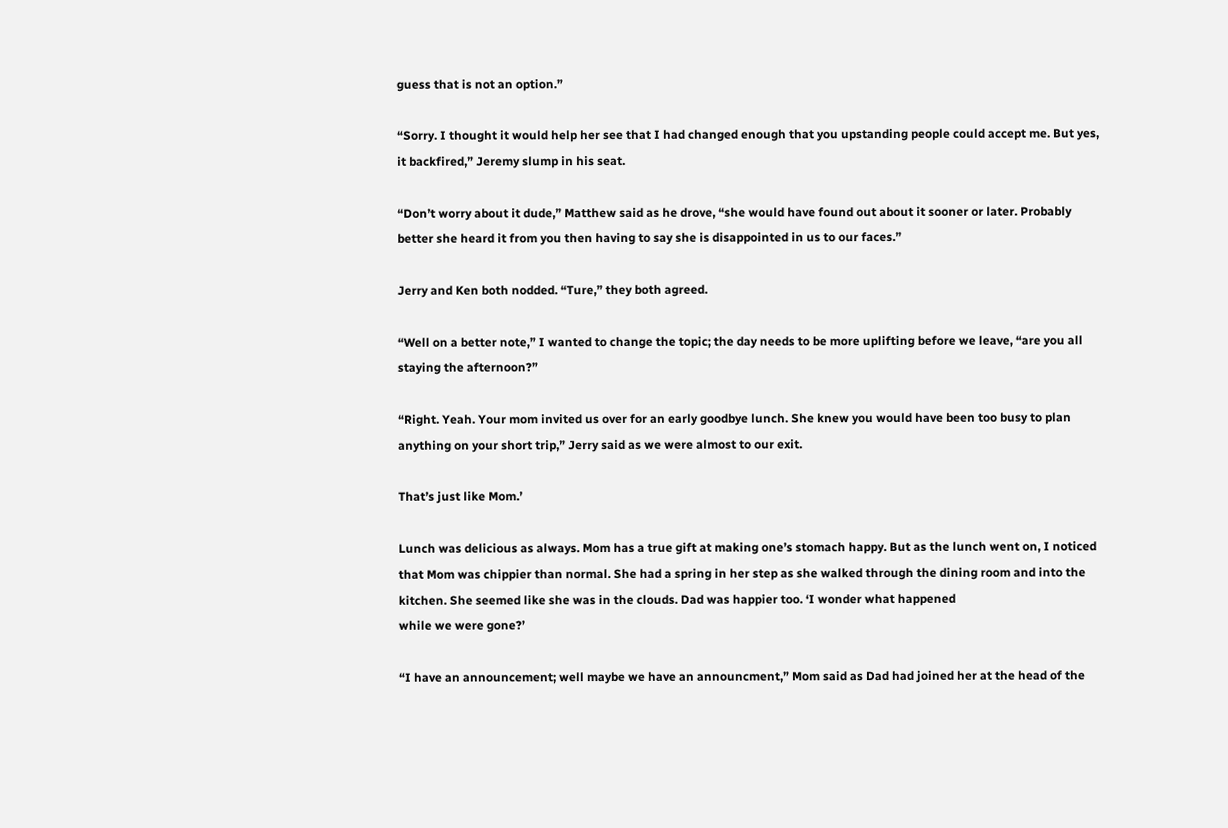guess that is not an option.”

“Sorry. I thought it would help her see that I had changed enough that you upstanding people could accept me. But yes, it backfired,” Jeremy slump in his seat.

“Don’t worry about it dude,” Matthew said as he drove, “she would have found out about it sooner or later. Probably better she heard it from you then having to say she is disappointed in us to our faces.”

Jerry and Ken both nodded. “Ture,” they both agreed.

“Well on a better note,” I wanted to change the topic; the day needs to be more uplifting before we leave, “are you all staying the afternoon?”

“Right. Yeah. Your mom invited us over for an early goodbye lunch. She knew you would have been too busy to plan anything on your short trip,” Jerry said as we were almost to our exit.

That’s just like Mom.’

Lunch was delicious as always. Mom has a true gift at making one’s stomach happy. But as the lunch went on, I noticed that Mom was chippier than normal. She had a spring in her step as she walked through the dining room and into the kitchen. She seemed like she was in the clouds. Dad was happier too. ‘I wonder what happened
while we were gone?’

“I have an announcement; well maybe we have an announcment,” Mom said as Dad had joined her at the head of the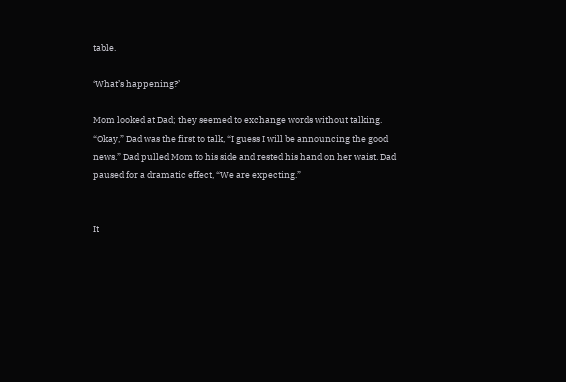table.

‘What’s happening?’

Mom looked at Dad; they seemed to exchange words without talking. “Okay,” Dad was the first to talk, “I guess I will be announcing the good news.” Dad pulled Mom to his side and rested his hand on her waist. Dad paused for a dramatic effect, “We are expecting.”


It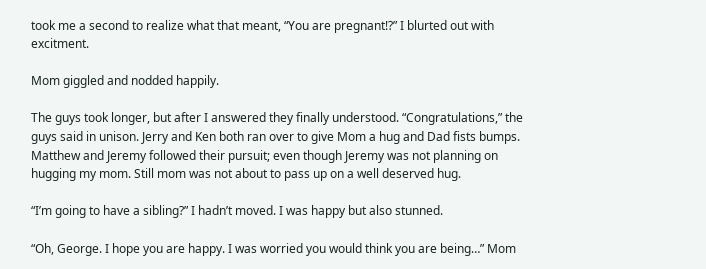took me a second to realize what that meant, “You are pregnant!?” I blurted out with excitment.

Mom giggled and nodded happily.

The guys took longer, but after I answered they finally understood. “Congratulations,” the guys said in unison. Jerry and Ken both ran over to give Mom a hug and Dad fists bumps. Matthew and Jeremy followed their pursuit; even though Jeremy was not planning on hugging my mom. Still mom was not about to pass up on a well deserved hug.

“I’m going to have a sibling?” I hadn’t moved. I was happy but also stunned.

“Oh, George. I hope you are happy. I was worried you would think you are being…” Mom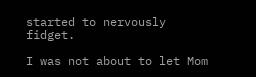started to nervously fidget.

I was not about to let Mom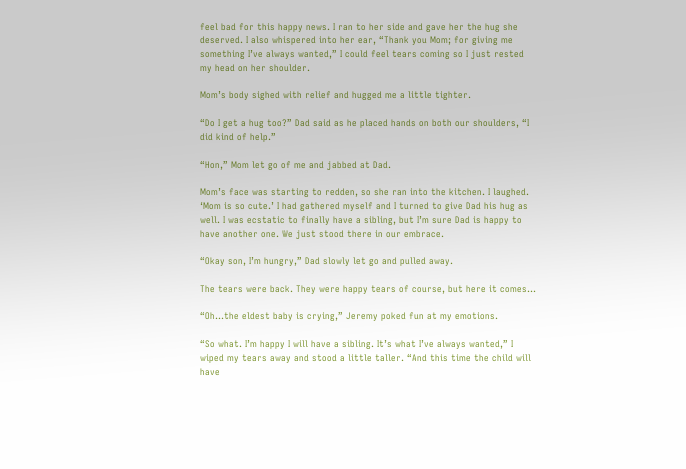feel bad for this happy news. I ran to her side and gave her the hug she deserved. I also whispered into her ear, “Thank you Mom; for giving me something I’ve always wanted,” I could feel tears coming so I just rested my head on her shoulder.

Mom’s body sighed with relief and hugged me a little tighter.

“Do I get a hug too?” Dad said as he placed hands on both our shoulders, “I did kind of help.”

“Hon,” Mom let go of me and jabbed at Dad.

Mom’s face was starting to redden, so she ran into the kitchen. I laughed. ‘Mom is so cute.’ I had gathered myself and I turned to give Dad his hug as well. I was ecstatic to finally have a sibling, but I’m sure Dad is happy to have another one. We just stood there in our embrace.

“Okay son, I’m hungry,” Dad slowly let go and pulled away.

The tears were back. They were happy tears of course, but here it comes…

“Oh…the eldest baby is crying,” Jeremy poked fun at my emotions.

“So what. I’m happy I will have a sibling. It’s what I’ve always wanted,” I wiped my tears away and stood a little taller. “And this time the child will have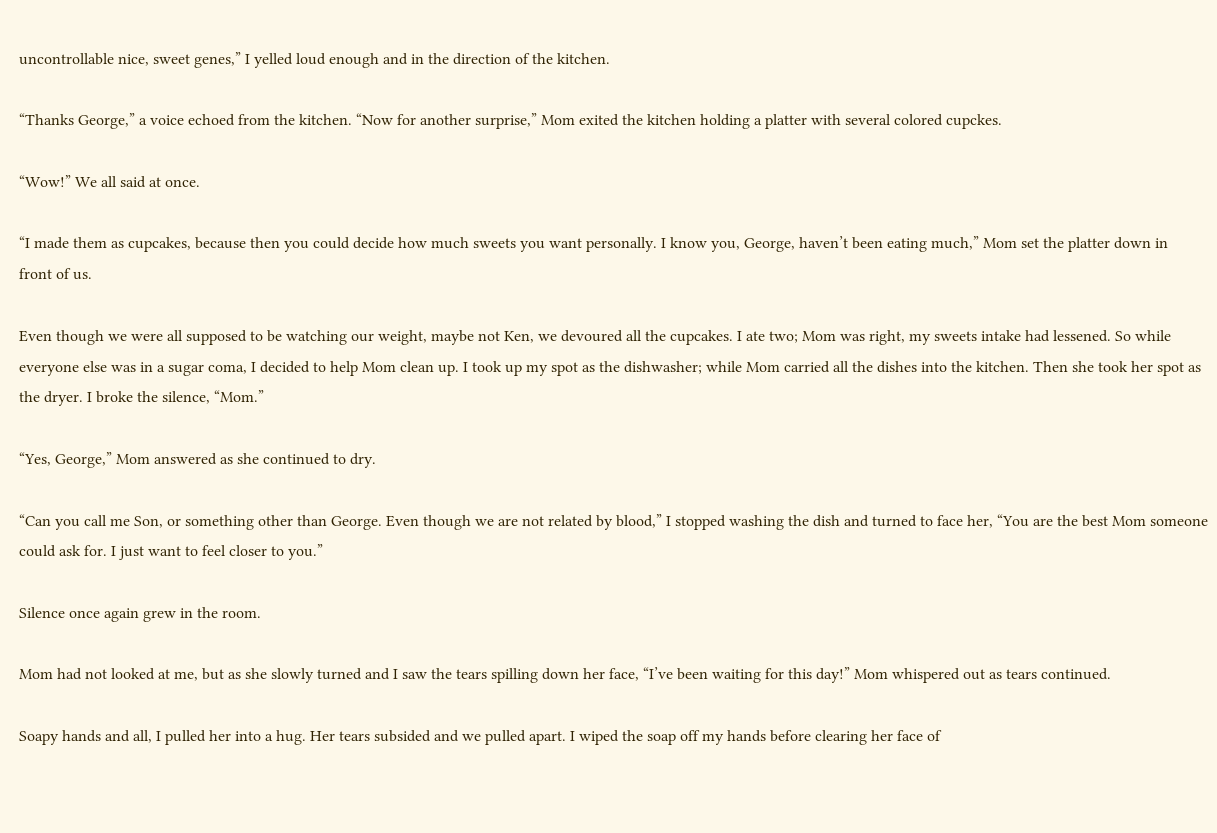uncontrollable nice, sweet genes,” I yelled loud enough and in the direction of the kitchen.

“Thanks George,” a voice echoed from the kitchen. “Now for another surprise,” Mom exited the kitchen holding a platter with several colored cupckes.

“Wow!” We all said at once.

“I made them as cupcakes, because then you could decide how much sweets you want personally. I know you, George, haven’t been eating much,” Mom set the platter down in
front of us.

Even though we were all supposed to be watching our weight, maybe not Ken, we devoured all the cupcakes. I ate two; Mom was right, my sweets intake had lessened. So while everyone else was in a sugar coma, I decided to help Mom clean up. I took up my spot as the dishwasher; while Mom carried all the dishes into the kitchen. Then she took her spot as the dryer. I broke the silence, “Mom.”

“Yes, George,” Mom answered as she continued to dry.

“Can you call me Son, or something other than George. Even though we are not related by blood,” I stopped washing the dish and turned to face her, “You are the best Mom someone could ask for. I just want to feel closer to you.”

Silence once again grew in the room.

Mom had not looked at me, but as she slowly turned and I saw the tears spilling down her face, “I’ve been waiting for this day!” Mom whispered out as tears continued.

Soapy hands and all, I pulled her into a hug. Her tears subsided and we pulled apart. I wiped the soap off my hands before clearing her face of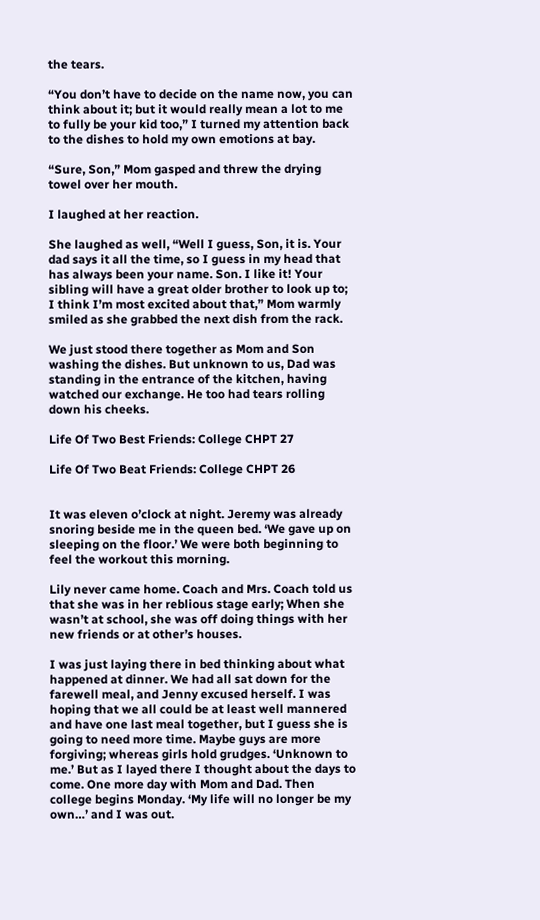the tears.

“You don’t have to decide on the name now, you can think about it; but it would really mean a lot to me to fully be your kid too,” I turned my attention back to the dishes to hold my own emotions at bay.

“Sure, Son,” Mom gasped and threw the drying towel over her mouth.

I laughed at her reaction.

She laughed as well, “Well I guess, Son, it is. Your dad says it all the time, so I guess in my head that has always been your name. Son. I like it! Your sibling will have a great older brother to look up to; I think I’m most excited about that,” Mom warmly smiled as she grabbed the next dish from the rack.

We just stood there together as Mom and Son washing the dishes. But unknown to us, Dad was standing in the entrance of the kitchen, having watched our exchange. He too had tears rolling down his cheeks.

Life Of Two Best Friends: College CHPT 27

Life Of Two Beat Friends: College CHPT 26


It was eleven o’clock at night. Jeremy was already snoring beside me in the queen bed. ‘We gave up on sleeping on the floor.’ We were both beginning to feel the workout this morning.

Lily never came home. Coach and Mrs. Coach told us that she was in her reblious stage early; When she wasn’t at school, she was off doing things with her new friends or at other’s houses.

I was just laying there in bed thinking about what happened at dinner. We had all sat down for the farewell meal, and Jenny excused herself. I was hoping that we all could be at least well mannered and have one last meal together, but I guess she is going to need more time. Maybe guys are more forgiving; whereas girls hold grudges. ‘Unknown to me.’ But as I layed there I thought about the days to come. One more day with Mom and Dad. Then college begins Monday. ‘My life will no longer be my own…’ and I was out.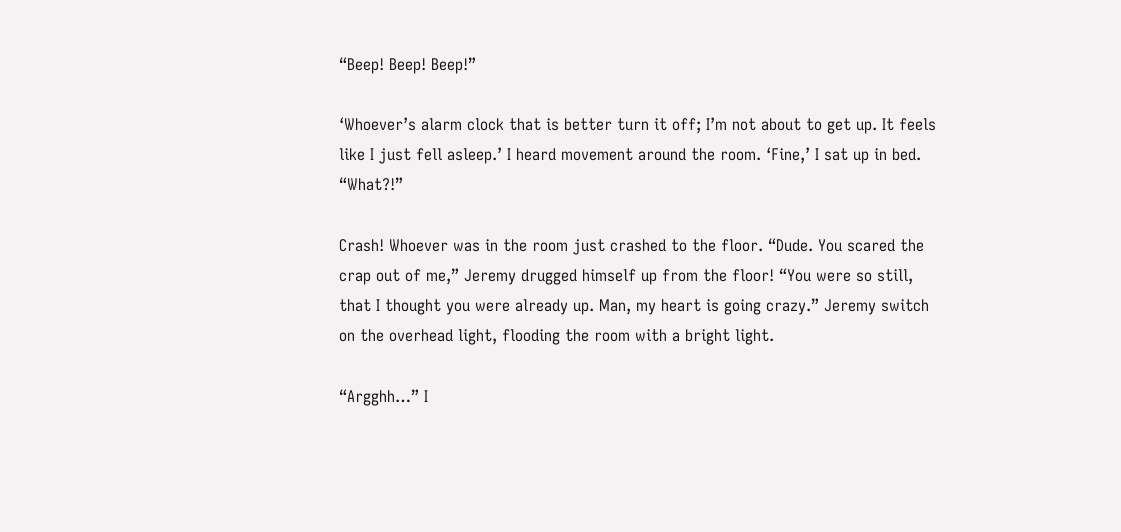“Beep! Beep! Beep!”

‘Whoever’s alarm clock that is better turn it off; I’m not about to get up. It feels like I just fell asleep.’ I heard movement around the room. ‘Fine,’ I sat up in bed. “What?!”

Crash! Whoever was in the room just crashed to the floor. “Dude. You scared the crap out of me,” Jeremy drugged himself up from the floor! “You were so still, that I thought you were already up. Man, my heart is going crazy.” Jeremy switch on the overhead light, flooding the room with a bright light.

“Argghh…” I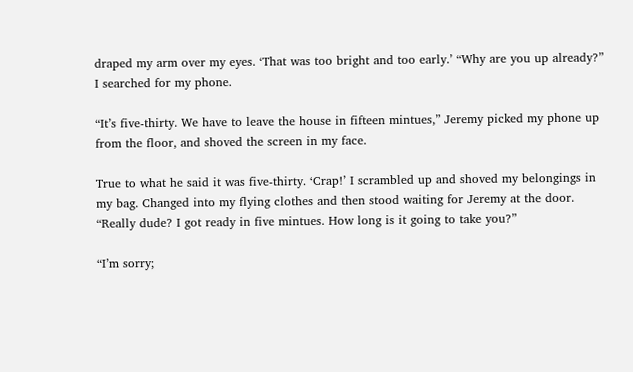draped my arm over my eyes. ‘That was too bright and too early.’ “Why are you up already?” I searched for my phone.

“It’s five-thirty. We have to leave the house in fifteen mintues,” Jeremy picked my phone up from the floor, and shoved the screen in my face.

True to what he said it was five-thirty. ‘Crap!’ I scrambled up and shoved my belongings in my bag. Changed into my flying clothes and then stood waiting for Jeremy at the door. “Really dude? I got ready in five mintues. How long is it going to take you?”

“I’m sorry;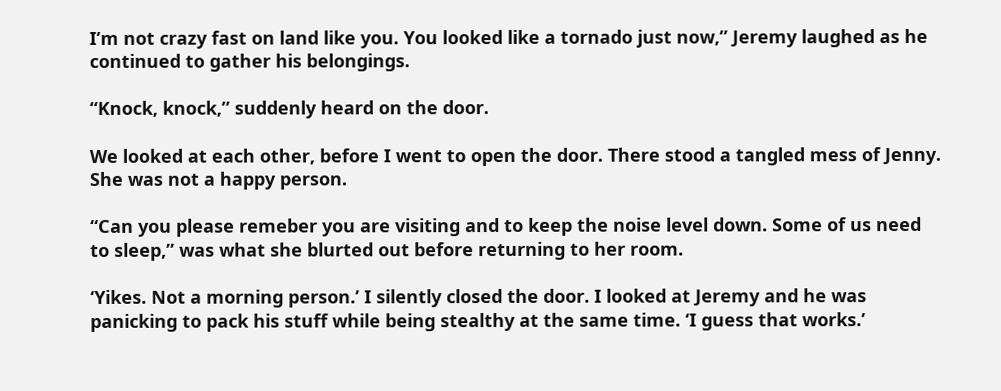I’m not crazy fast on land like you. You looked like a tornado just now,” Jeremy laughed as he continued to gather his belongings.

“Knock, knock,” suddenly heard on the door.

We looked at each other, before I went to open the door. There stood a tangled mess of Jenny. She was not a happy person.

“Can you please remeber you are visiting and to keep the noise level down. Some of us need to sleep,” was what she blurted out before returning to her room.

‘Yikes. Not a morning person.’ I silently closed the door. I looked at Jeremy and he was panicking to pack his stuff while being stealthy at the same time. ‘I guess that works.’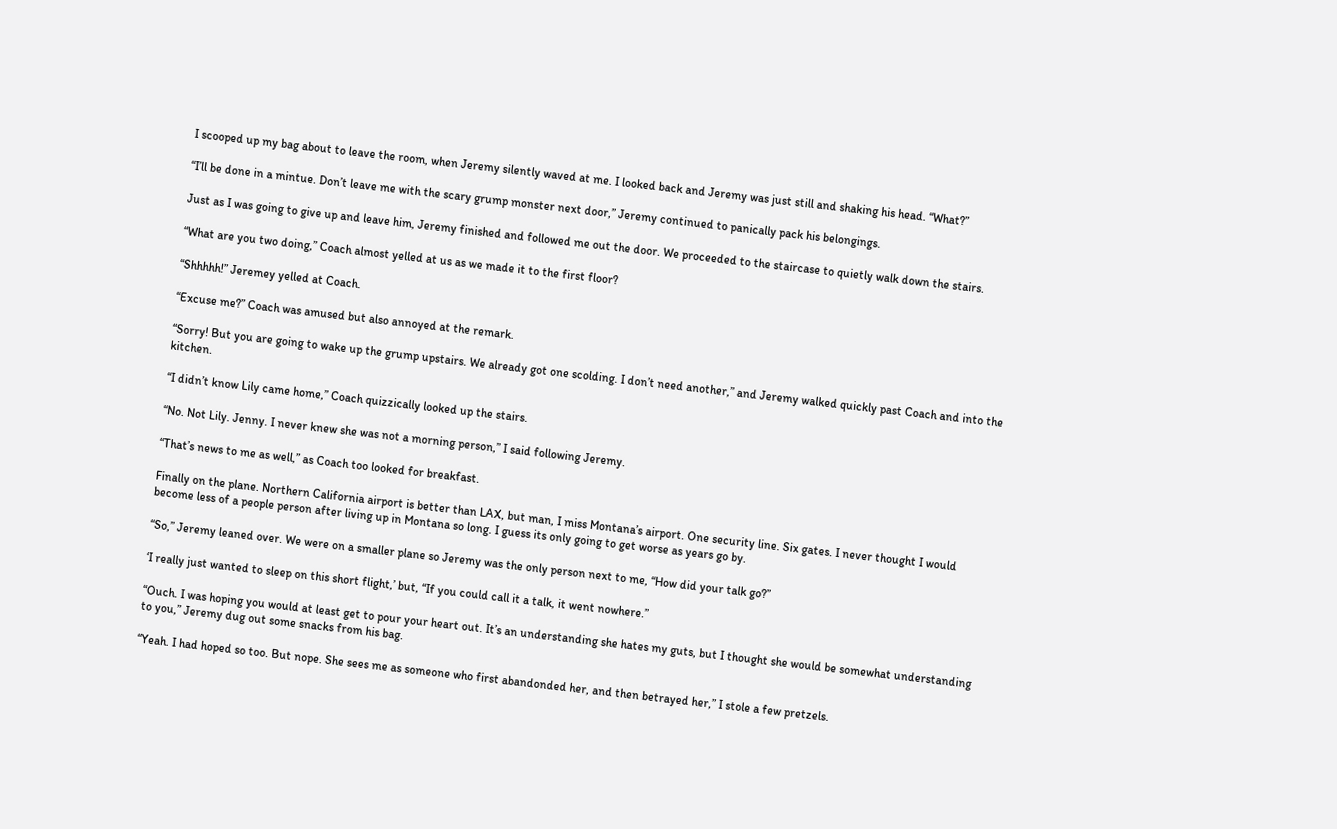I scooped up my bag about to leave the room, when Jeremy silently waved at me. I looked back and Jeremy was just still and shaking his head. “What?”

“I’ll be done in a mintue. Don’t leave me with the scary grump monster next door,” Jeremy continued to panically pack his belongings.

Just as I was going to give up and leave him, Jeremy finished and followed me out the door. We proceeded to the staircase to quietly walk down the stairs.

“What are you two doing,” Coach almost yelled at us as we made it to the first floor?

“Shhhhh!” Jeremey yelled at Coach.

“Excuse me?” Coach was amused but also annoyed at the remark.

“Sorry! But you are going to wake up the grump upstairs. We already got one scolding. I don’t need another,” and Jeremy walked quickly past Coach and into the kitchen.

“I didn’t know Lily came home,” Coach quizzically looked up the stairs.

“No. Not Lily. Jenny. I never knew she was not a morning person,” I said following Jeremy.

“That’s news to me as well,” as Coach too looked for breakfast.

Finally on the plane. Northern California airport is better than LAX, but man, I miss Montana’s airport. One security line. Six gates. I never thought I would become less of a people person after living up in Montana so long. I guess its only going to get worse as years go by.

“So,” Jeremy leaned over. We were on a smaller plane so Jeremy was the only person next to me, “How did your talk go?”

‘I really just wanted to sleep on this short flight,’ but, “If you could call it a talk, it went nowhere.”

“Ouch. I was hoping you would at least get to pour your heart out. It’s an understanding she hates my guts, but I thought she would be somewhat understanding to you,” Jeremy dug out some snacks from his bag.

“Yeah. I had hoped so too. But nope. She sees me as someone who first abandonded her, and then betrayed her,” I stole a few pretzels.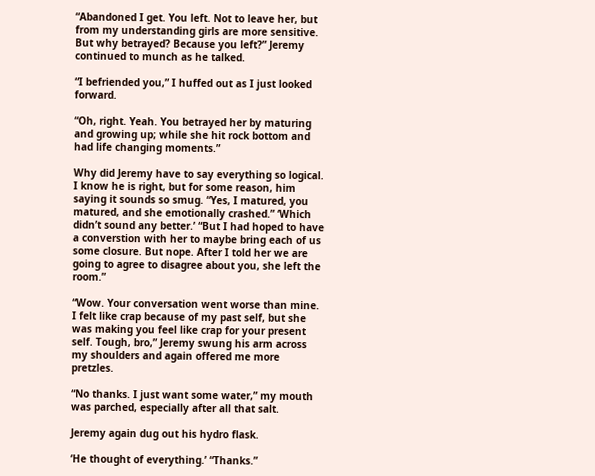“Abandoned I get. You left. Not to leave her, but from my understanding girls are more sensitive. But why betrayed? Because you left?” Jeremy continued to munch as he talked.

“I befriended you,” I huffed out as I just looked forward.

“Oh, right. Yeah. You betrayed her by maturing and growing up; while she hit rock bottom and had life changing moments.”

Why did Jeremy have to say everything so logical. I know he is right, but for some reason, him saying it sounds so smug. “Yes, I matured, you matured, and she emotionally crashed.” ‘Which didn’t sound any better.’ “But I had hoped to have a converstion with her to maybe bring each of us some closure. But nope. After I told her we are going to agree to disagree about you, she left the room.”

“Wow. Your conversation went worse than mine. I felt like crap because of my past self, but she was making you feel like crap for your present self. Tough, bro,” Jeremy swung his arm across my shoulders and again offered me more pretzles.

“No thanks. I just want some water,” my mouth was parched, especially after all that salt.

Jeremy again dug out his hydro flask.

‘He thought of everything.’ “Thanks.”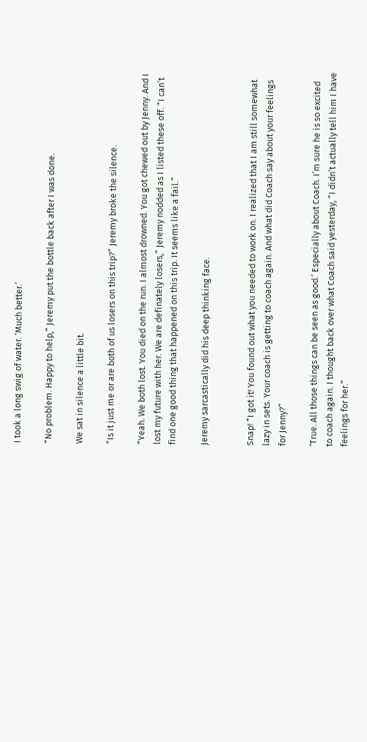I took a long swig of water. ‘Much better.’

“No problem. Happy to help,” Jeremy put the bottle back after I was done.

We sat in silence a little bit.

“Is it just me or are both of us losers on this trip?” Jeremy broke the silence.

“Yeah. We both lost. You died on the run. I almost drowned. You got chewed out by Jenny. And I lost my future with her. We are definately losers,” Jeremy nodded as I listed these off. “I can’t find one good thing that happened on this trip. It seems like a fail.”

Jeremy sarcastically did his deep thinking face.


Snap! “I got it! You found out what you needed to work on. I realized that I am still somewhat lazy in sets. Your coach is getting to coach again. And what did Coach say about your feelings for Jenny?”

‘True. All those things can be seen as good.’ Especially about Coach. I’m sure he is so excited to coach again. I thought back over what Coach said yesterday, “I didn’t actually tell him I have feelings for her.”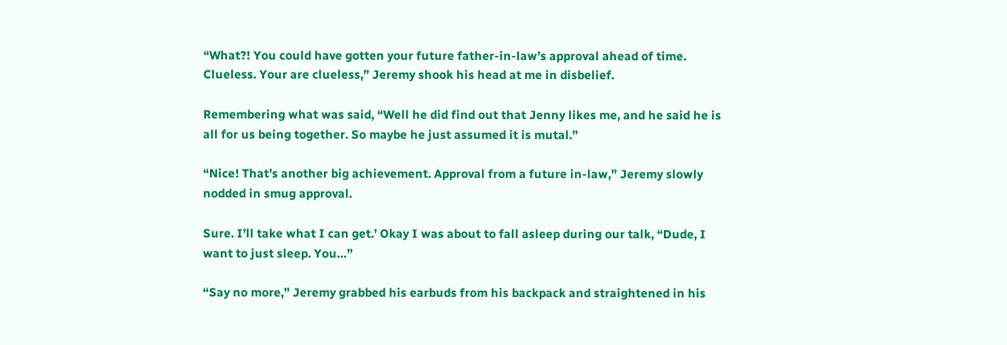“What?! You could have gotten your future father-in-law’s approval ahead of time. Clueless. Your are clueless,” Jeremy shook his head at me in disbelief.

Remembering what was said, “Well he did find out that Jenny likes me, and he said he is all for us being together. So maybe he just assumed it is mutal.”

“Nice! That’s another big achievement. Approval from a future in-law,” Jeremy slowly nodded in smug approval.

Sure. I’ll take what I can get.’ Okay I was about to fall asleep during our talk, “Dude, I want to just sleep. You…”

“Say no more,” Jeremy grabbed his earbuds from his backpack and straightened in his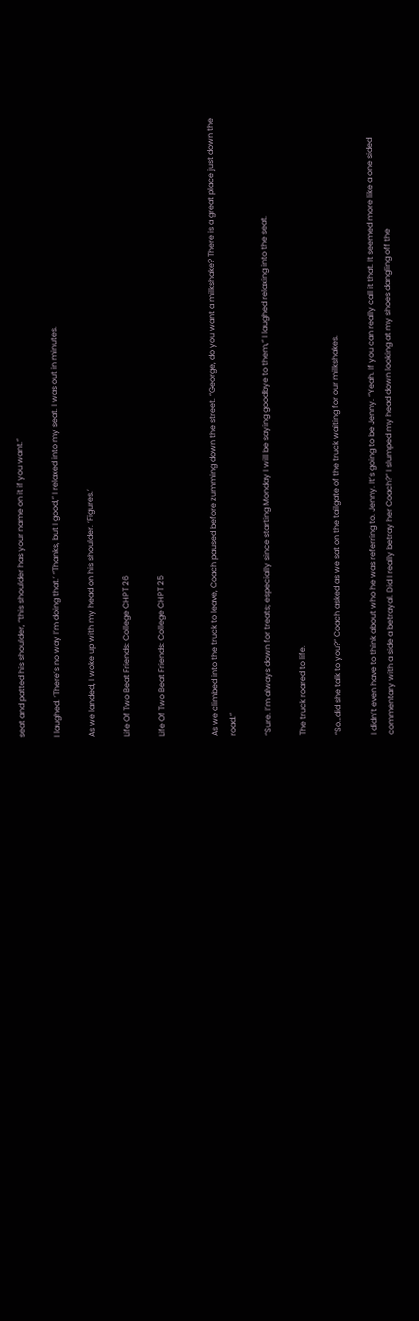seat and patted his shoulder, “this shoulder has your name on it if you want.”

I laughed. ‘There’s no way I’m doing that.’ “Thanks, but I good,” I relaxed into my seat. I was out in minutes.

As we landed, I woke up with my head on his shoulder. ‘Figures.’

Life Of Two Beat Friends: College CHPT 26

Life Of Two Beat Friends: College CHPT 25


As we climbed into the truck to leave, Coach paused before zumming down the street. “George, do you want a milkshake? There is a great place just down the road.”

“Sure. I’m always down for treats; especially since starting Monday I will be saying goodbye to them,” I laughed relaxing into the seat.

The truck roared to life.

“So…did she talk to you?” Coach asked as we sat on the tailgate of the truck waiting for our milkshakes.

I didn’t even have to think about who he was referring to. Jenny. It’s going to be Jenny. “Yeah. If you can really call it that. It seemed more like a one sided commentary with a side a betrayal. Did I really betray her Coach?” I slumped my head down looking at my shoes dangling off the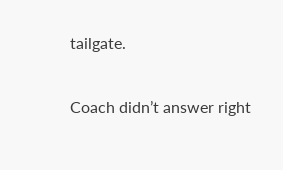tailgate.

Coach didn’t answer right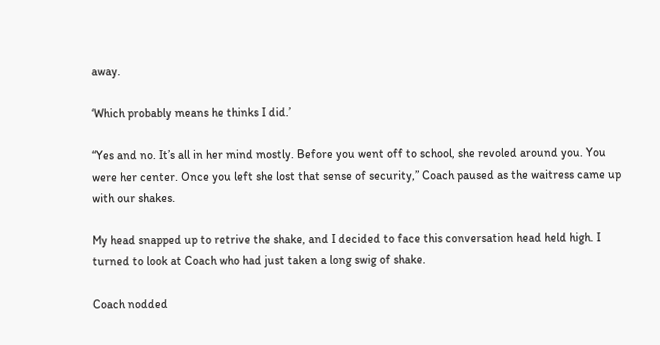away.

‘Which probably means he thinks I did.’

“Yes and no. It’s all in her mind mostly. Before you went off to school, she revoled around you. You were her center. Once you left she lost that sense of security,” Coach paused as the waitress came up with our shakes.

My head snapped up to retrive the shake, and I decided to face this conversation head held high. I turned to look at Coach who had just taken a long swig of shake.

Coach nodded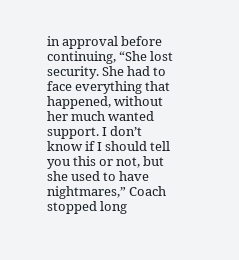in approval before continuing, “She lost security. She had to face everything that happened, without her much wanted support. I don’t know if I should tell you this or not, but she used to have nightmares,” Coach stopped long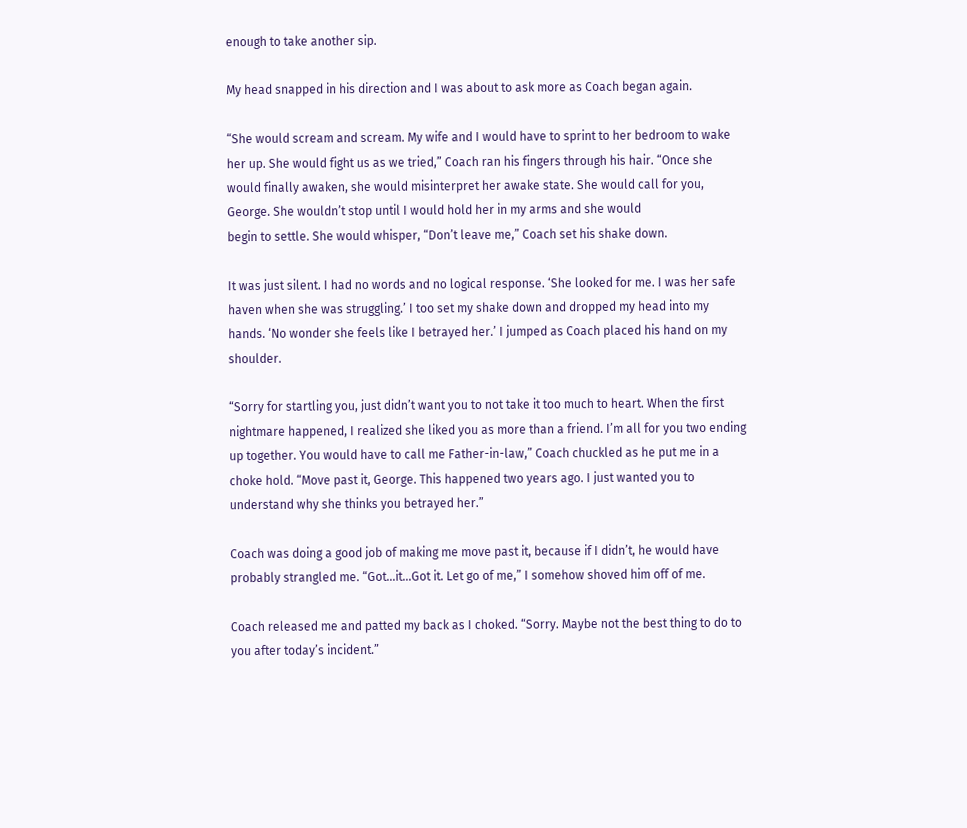enough to take another sip.

My head snapped in his direction and I was about to ask more as Coach began again.

“She would scream and scream. My wife and I would have to sprint to her bedroom to wake her up. She would fight us as we tried,” Coach ran his fingers through his hair. “Once she would finally awaken, she would misinterpret her awake state. She would call for you, George. She wouldn’t stop until I would hold her in my arms and she would
begin to settle. She would whisper, “Don’t leave me,” Coach set his shake down.

It was just silent. I had no words and no logical response. ‘She looked for me. I was her safe haven when she was struggling.’ I too set my shake down and dropped my head into my hands. ‘No wonder she feels like I betrayed her.’ I jumped as Coach placed his hand on my shoulder.

“Sorry for startling you, just didn’t want you to not take it too much to heart. When the first nightmare happened, I realized she liked you as more than a friend. I’m all for you two ending up together. You would have to call me Father-in-law,” Coach chuckled as he put me in a choke hold. “Move past it, George. This happened two years ago. I just wanted you to understand why she thinks you betrayed her.”

Coach was doing a good job of making me move past it, because if I didn’t, he would have probably strangled me. “Got…it…Got it. Let go of me,” I somehow shoved him off of me.

Coach released me and patted my back as I choked. “Sorry. Maybe not the best thing to do to you after today’s incident.”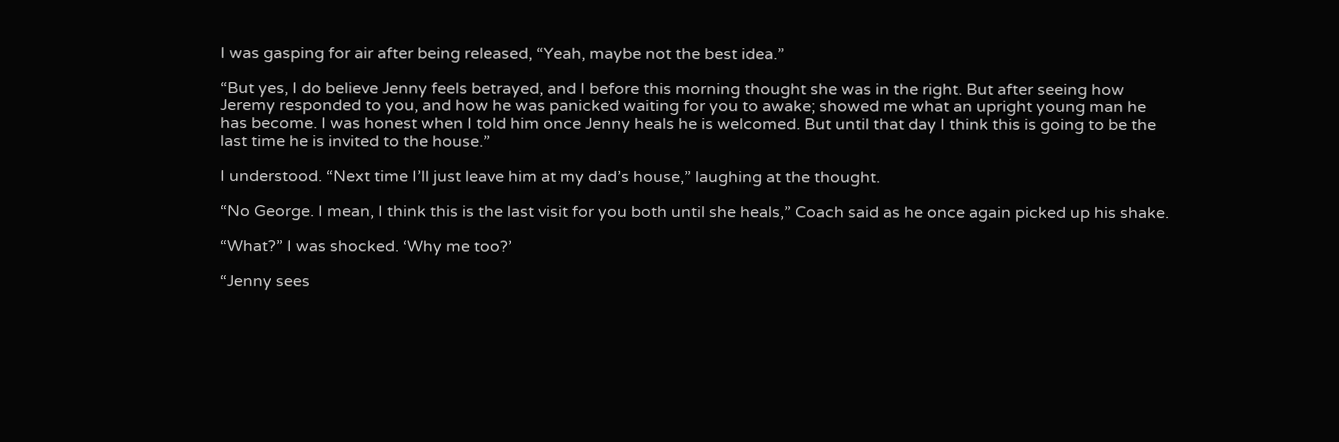I was gasping for air after being released, “Yeah, maybe not the best idea.”

“But yes, I do believe Jenny feels betrayed, and I before this morning thought she was in the right. But after seeing how Jeremy responded to you, and how he was panicked waiting for you to awake; showed me what an upright young man he has become. I was honest when I told him once Jenny heals he is welcomed. But until that day I think this is going to be the last time he is invited to the house.”

I understood. “Next time I’ll just leave him at my dad’s house,” laughing at the thought.

“No George. I mean, I think this is the last visit for you both until she heals,” Coach said as he once again picked up his shake.

“What?” I was shocked. ‘Why me too?’

“Jenny sees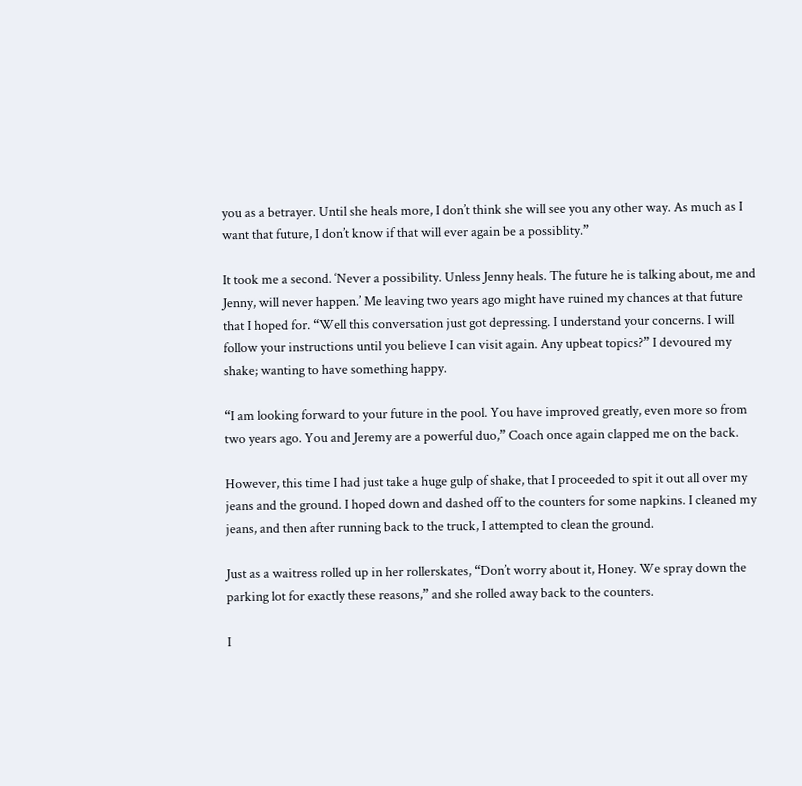you as a betrayer. Until she heals more, I don’t think she will see you any other way. As much as I want that future, I don’t know if that will ever again be a possiblity.”

It took me a second. ‘Never a possibility. Unless Jenny heals. The future he is talking about, me and Jenny, will never happen.’ Me leaving two years ago might have ruined my chances at that future that I hoped for. “Well this conversation just got depressing. I understand your concerns. I will follow your instructions until you believe I can visit again. Any upbeat topics?” I devoured my shake; wanting to have something happy.

“I am looking forward to your future in the pool. You have improved greatly, even more so from two years ago. You and Jeremy are a powerful duo,” Coach once again clapped me on the back.

However, this time I had just take a huge gulp of shake, that I proceeded to spit it out all over my jeans and the ground. I hoped down and dashed off to the counters for some napkins. I cleaned my jeans, and then after running back to the truck, I attempted to clean the ground.

Just as a waitress rolled up in her rollerskates, “Don’t worry about it, Honey. We spray down the parking lot for exactly these reasons,” and she rolled away back to the counters.

I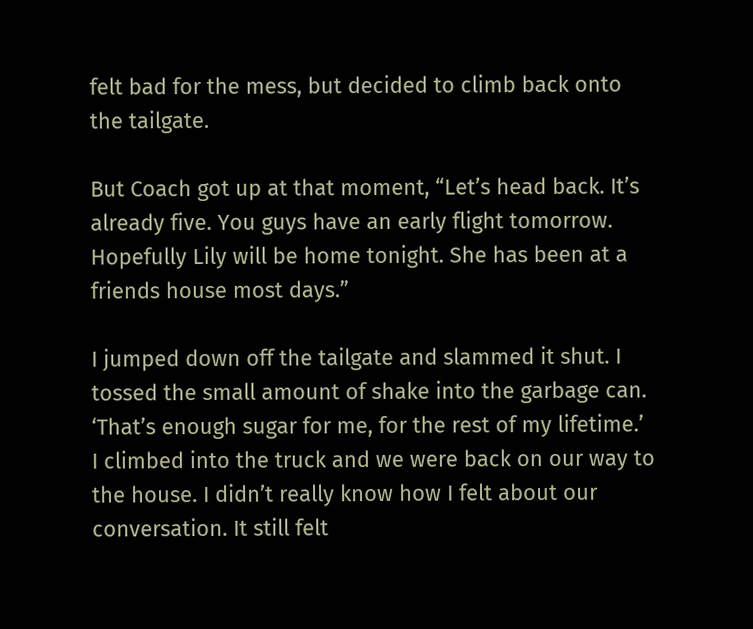felt bad for the mess, but decided to climb back onto the tailgate.

But Coach got up at that moment, “Let’s head back. It’s already five. You guys have an early flight tomorrow. Hopefully Lily will be home tonight. She has been at a friends house most days.”

I jumped down off the tailgate and slammed it shut. I tossed the small amount of shake into the garbage can. ‘That’s enough sugar for me, for the rest of my lifetime.’ I climbed into the truck and we were back on our way to the house. I didn’t really know how I felt about our conversation. It still felt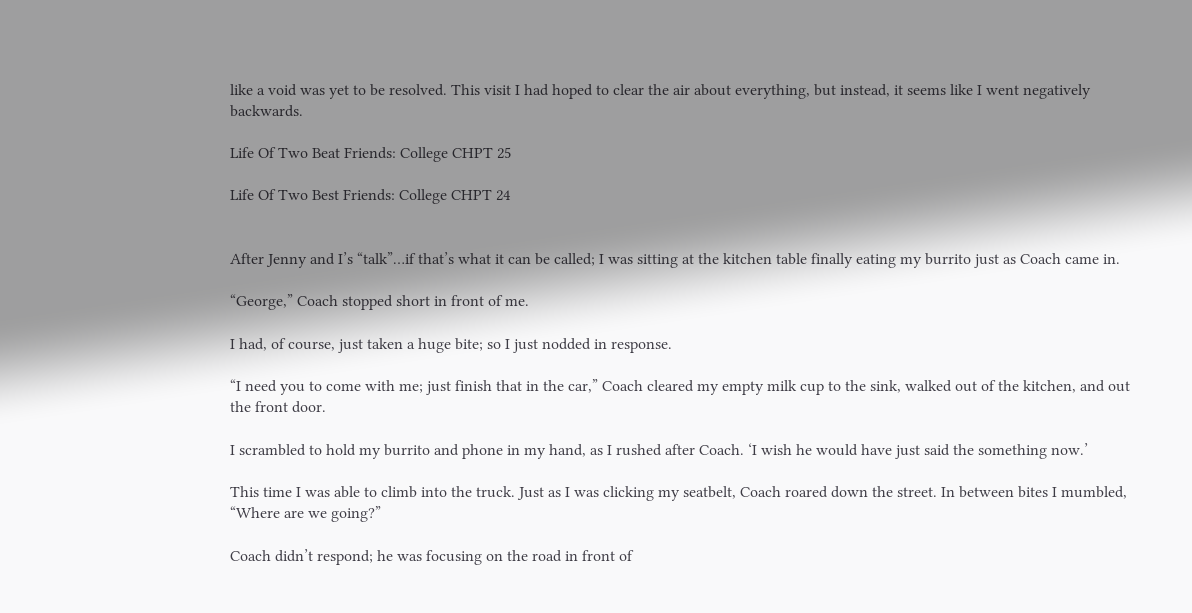like a void was yet to be resolved. This visit I had hoped to clear the air about everything, but instead, it seems like I went negatively backwards.

Life Of Two Beat Friends: College CHPT 25

Life Of Two Best Friends: College CHPT 24


After Jenny and I’s “talk”…if that’s what it can be called; I was sitting at the kitchen table finally eating my burrito just as Coach came in.

“George,” Coach stopped short in front of me.

I had, of course, just taken a huge bite; so I just nodded in response.

“I need you to come with me; just finish that in the car,” Coach cleared my empty milk cup to the sink, walked out of the kitchen, and out the front door.

I scrambled to hold my burrito and phone in my hand, as I rushed after Coach. ‘I wish he would have just said the something now.’

This time I was able to climb into the truck. Just as I was clicking my seatbelt, Coach roared down the street. In between bites I mumbled, “Where are we going?”

Coach didn’t respond; he was focusing on the road in front of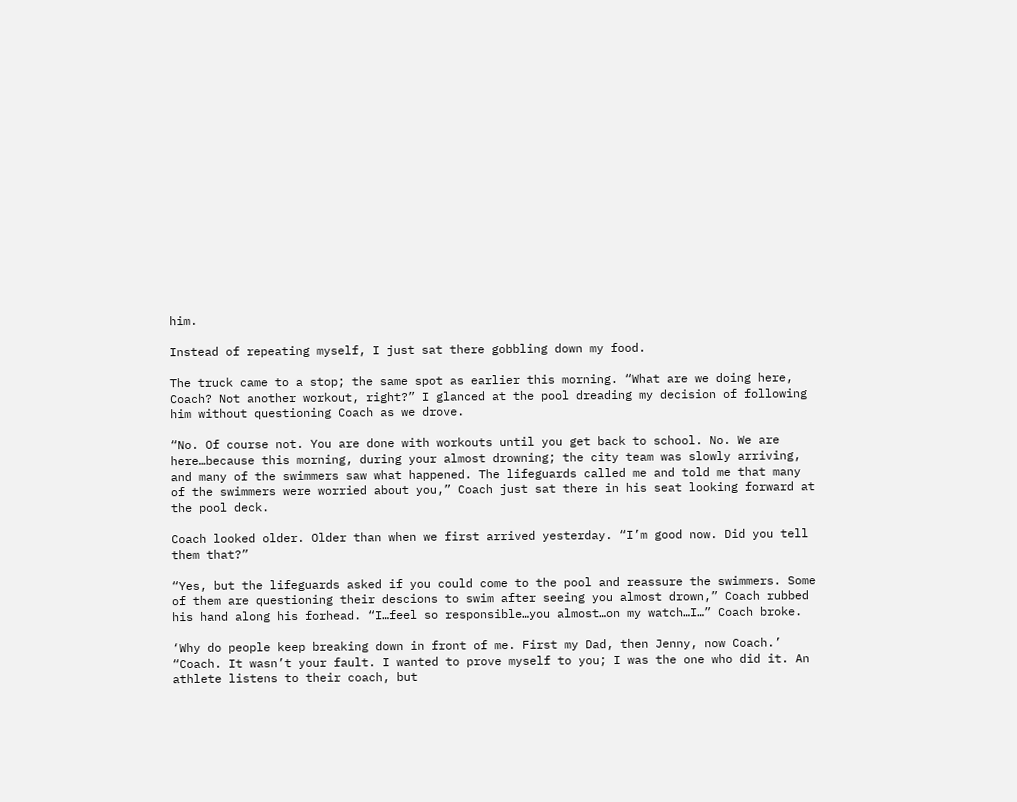him.

Instead of repeating myself, I just sat there gobbling down my food.

The truck came to a stop; the same spot as earlier this morning. “What are we doing here, Coach? Not another workout, right?” I glanced at the pool dreading my decision of following him without questioning Coach as we drove.

“No. Of course not. You are done with workouts until you get back to school. No. We are here…because this morning, during your almost drowning; the city team was slowly arriving, and many of the swimmers saw what happened. The lifeguards called me and told me that many of the swimmers were worried about you,” Coach just sat there in his seat looking forward at the pool deck.

Coach looked older. Older than when we first arrived yesterday. “I’m good now. Did you tell them that?”

“Yes, but the lifeguards asked if you could come to the pool and reassure the swimmers. Some of them are questioning their descions to swim after seeing you almost drown,” Coach rubbed his hand along his forhead. “I…feel so responsible…you almost…on my watch…I…” Coach broke.

‘Why do people keep breaking down in front of me. First my Dad, then Jenny, now Coach.’ “Coach. It wasn’t your fault. I wanted to prove myself to you; I was the one who did it. An athlete listens to their coach, but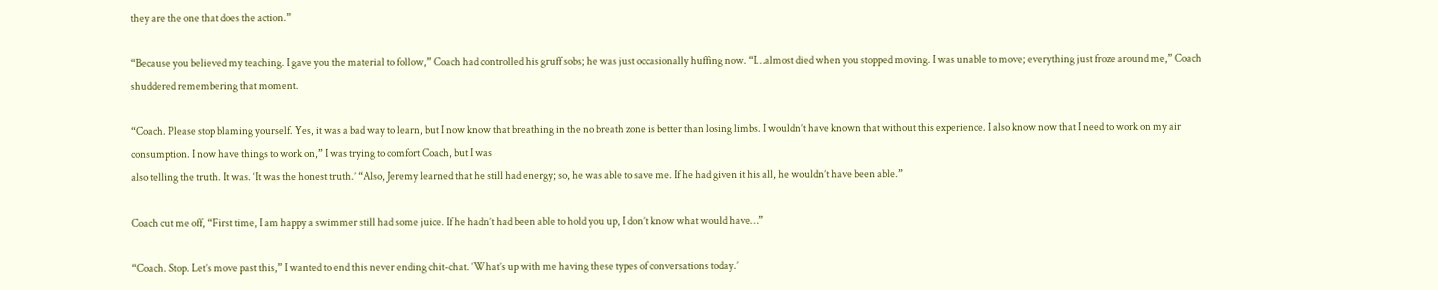they are the one that does the action.”

“Because you believed my teaching. I gave you the material to follow,” Coach had controlled his gruff sobs; he was just occasionally huffing now. “I…almost died when you stopped moving. I was unable to move; everything just froze around me,” Coach shuddered remembering that moment.

“Coach. Please stop blaming yourself. Yes, it was a bad way to learn, but I now know that breathing in the no breath zone is better than losing limbs. I wouldn’t have known that without this experience. I also know now that I need to work on my air consumption. I now have things to work on,” I was trying to comfort Coach, but I was
also telling the truth. It was. ‘It was the honest truth.’ “Also, Jeremy learned that he still had energy; so, he was able to save me. If he had given it his all, he wouldn’t have been able.”

Coach cut me off, “First time, I am happy a swimmer still had some juice. If he hadn’t had been able to hold you up, I don’t know what would have…”

“Coach. Stop. Let’s move past this,” I wanted to end this never ending chit-chat. ‘What’s up with me having these types of conversations today.’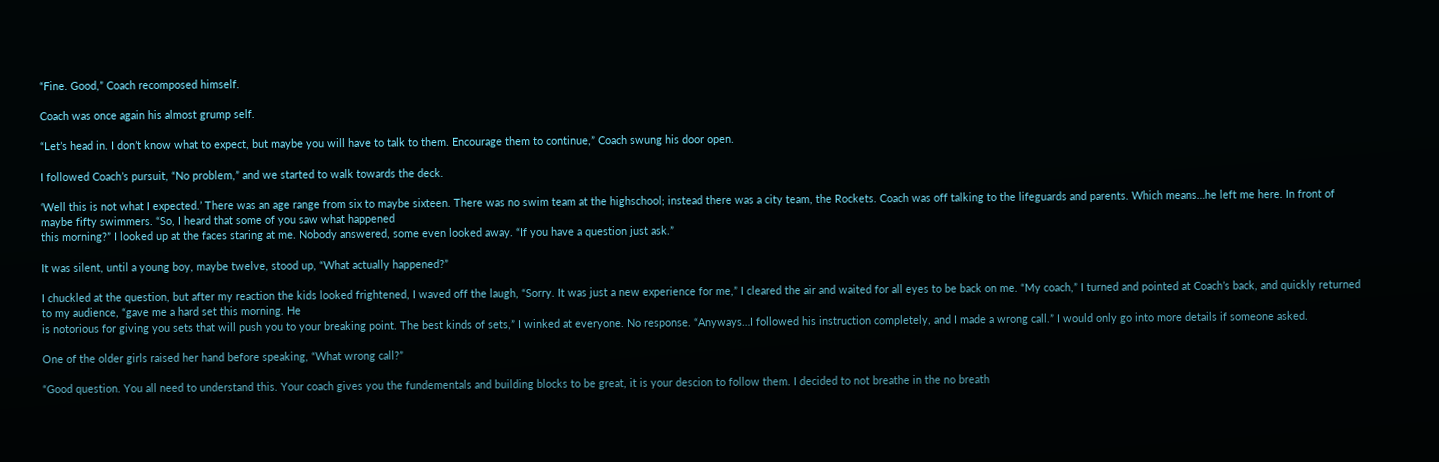“Fine. Good,” Coach recomposed himself.

Coach was once again his almost grump self.

“Let’s head in. I don’t know what to expect, but maybe you will have to talk to them. Encourage them to continue,” Coach swung his door open.

I followed Coach’s pursuit, “No problem,” and we started to walk towards the deck.

‘Well this is not what I expected.’ There was an age range from six to maybe sixteen. There was no swim team at the highschool; instead there was a city team, the Rockets. Coach was off talking to the lifeguards and parents. Which means…he left me here. In front of maybe fifty swimmers. “So, I heard that some of you saw what happened
this morning?” I looked up at the faces staring at me. Nobody answered, some even looked away. “If you have a question just ask.”

It was silent, until a young boy, maybe twelve, stood up, “What actually happened?”

I chuckled at the question, but after my reaction the kids looked frightened, I waved off the laugh, “Sorry. It was just a new experience for me,” I cleared the air and waited for all eyes to be back on me. “My coach,” I turned and pointed at Coach’s back, and quickly returned to my audience, “gave me a hard set this morning. He
is notorious for giving you sets that will push you to your breaking point. The best kinds of sets,” I winked at everyone. No response. “Anyways…I followed his instruction completely, and I made a wrong call.” I would only go into more details if someone asked.

One of the older girls raised her hand before speaking, “What wrong call?”

“Good question. You all need to understand this. Your coach gives you the fundementals and building blocks to be great, it is your descion to follow them. I decided to not breathe in the no breath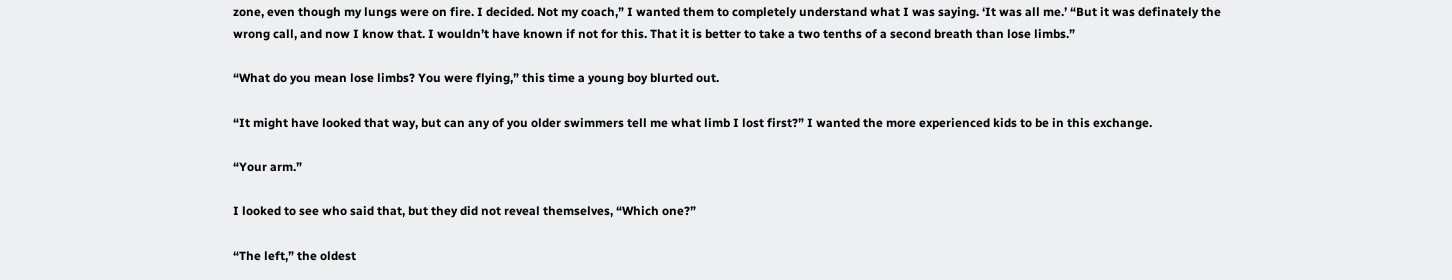zone, even though my lungs were on fire. I decided. Not my coach,” I wanted them to completely understand what I was saying. ‘It was all me.’ “But it was definately the wrong call, and now I know that. I wouldn’t have known if not for this. That it is better to take a two tenths of a second breath than lose limbs.”

“What do you mean lose limbs? You were flying,” this time a young boy blurted out.

“It might have looked that way, but can any of you older swimmers tell me what limb I lost first?” I wanted the more experienced kids to be in this exchange.

“Your arm.”

I looked to see who said that, but they did not reveal themselves, “Which one?”

“The left,” the oldest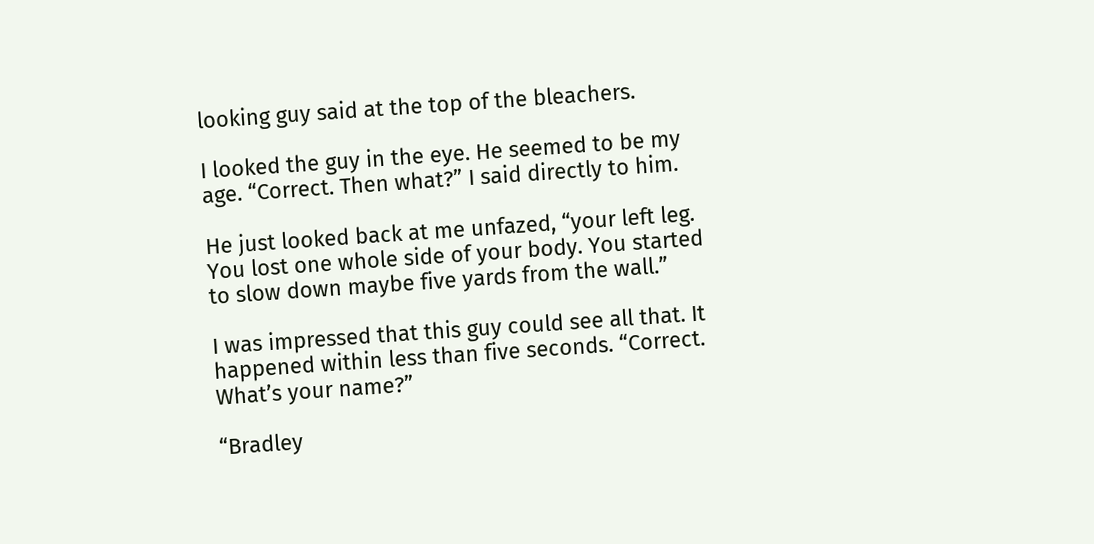looking guy said at the top of the bleachers.

I looked the guy in the eye. He seemed to be my age. “Correct. Then what?” I said directly to him.

He just looked back at me unfazed, “your left leg. You lost one whole side of your body. You started to slow down maybe five yards from the wall.”

I was impressed that this guy could see all that. It happened within less than five seconds. “Correct. What’s your name?”

“Bradley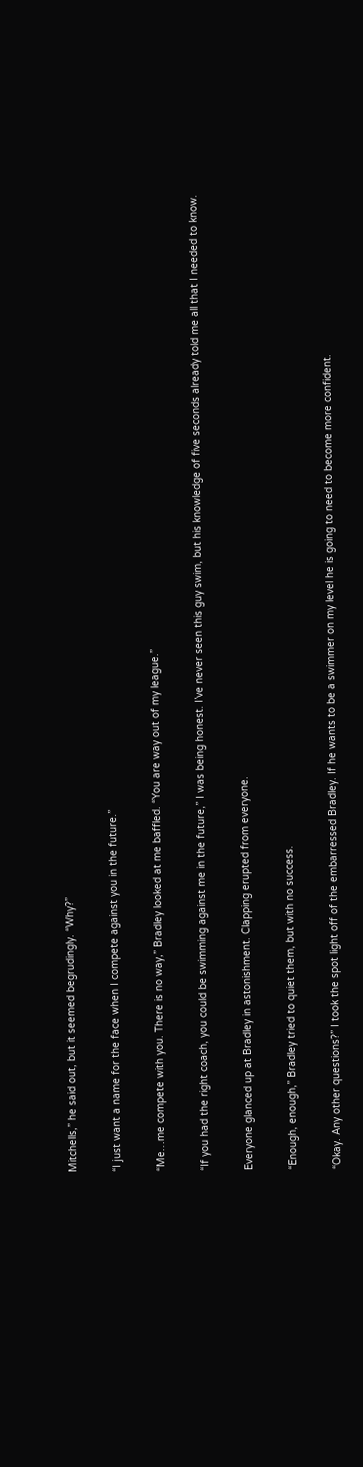Mitchells,” he said out, but it seemed begrudingly. “Why?”

“I just want a name for the face when I compete against you in the future.”

“Me…me compete with you. There is no way,” Bradley looked at me baffled. “You are way out of my league.”

“If you had the right coach, you could be swimming against me in the future,” I was being honest. I’ve never seen this guy swim, but his knowledge of five seconds already told me all that I needed to know.

Everyone glanced up at Bradley in astonishment. Clapping erupted from everyone.

“Enough, enough,” Bradley tried to quiet them, but with no success.

“Okay. Any other questions?” I took the spot light off of the embarressed Bradley. If he wants to be a swimmer on my level he is going to need to become more confident.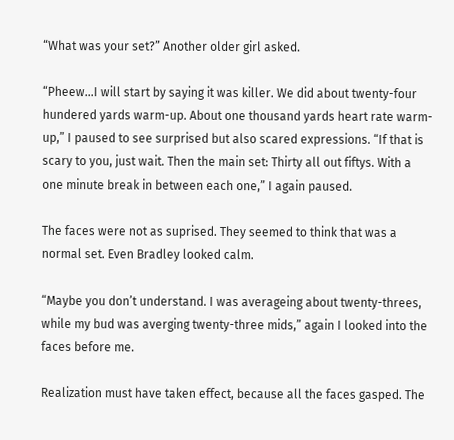“What was your set?” Another older girl asked.

“Pheew…I will start by saying it was killer. We did about twenty-four hundered yards warm-up. About one thousand yards heart rate warm-up,” I paused to see surprised but also scared expressions. “If that is scary to you, just wait. Then the main set: Thirty all out fiftys. With a one minute break in between each one,” I again paused.

The faces were not as suprised. They seemed to think that was a normal set. Even Bradley looked calm.

“Maybe you don’t understand. I was averageing about twenty-threes, while my bud was averging twenty-three mids,” again I looked into the faces before me.

Realization must have taken effect, because all the faces gasped. The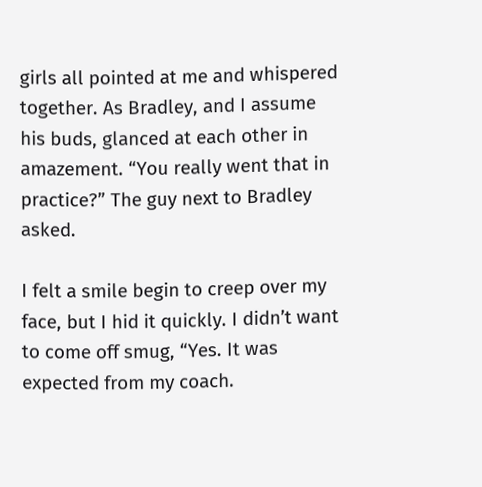girls all pointed at me and whispered together. As Bradley, and I assume his buds, glanced at each other in amazement. “You really went that in practice?” The guy next to Bradley asked.

I felt a smile begin to creep over my face, but I hid it quickly. I didn’t want to come off smug, “Yes. It was expected from my coach.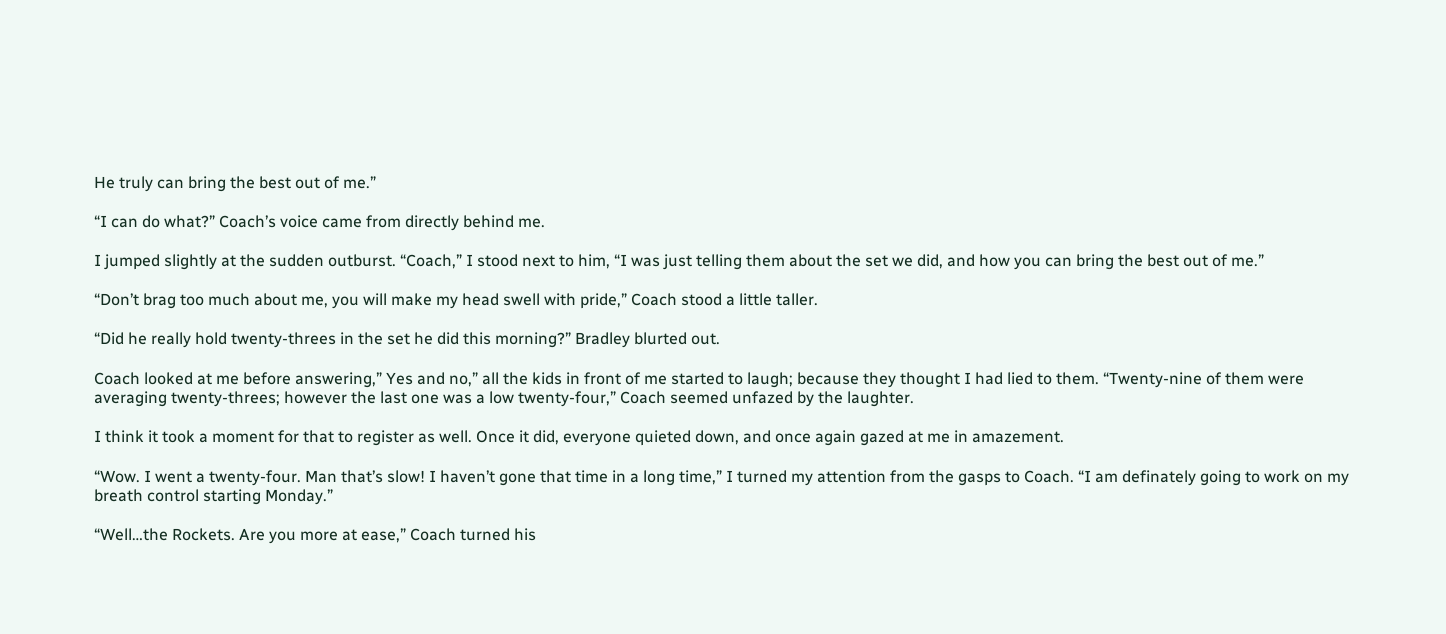He truly can bring the best out of me.”

“I can do what?” Coach’s voice came from directly behind me.

I jumped slightly at the sudden outburst. “Coach,” I stood next to him, “I was just telling them about the set we did, and how you can bring the best out of me.”

“Don’t brag too much about me, you will make my head swell with pride,” Coach stood a little taller.

“Did he really hold twenty-threes in the set he did this morning?” Bradley blurted out.

Coach looked at me before answering,” Yes and no,” all the kids in front of me started to laugh; because they thought I had lied to them. “Twenty-nine of them were averaging twenty-threes; however the last one was a low twenty-four,” Coach seemed unfazed by the laughter.

I think it took a moment for that to register as well. Once it did, everyone quieted down, and once again gazed at me in amazement.

“Wow. I went a twenty-four. Man that’s slow! I haven’t gone that time in a long time,” I turned my attention from the gasps to Coach. “I am definately going to work on my breath control starting Monday.”

“Well…the Rockets. Are you more at ease,” Coach turned his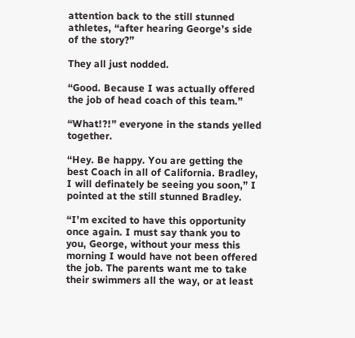attention back to the still stunned athletes, “after hearing George’s side of the story?”

They all just nodded.

“Good. Because I was actually offered the job of head coach of this team.”

“What!?!” everyone in the stands yelled together.

“Hey. Be happy. You are getting the best Coach in all of California. Bradley, I will definately be seeing you soon,” I pointed at the still stunned Bradley.

“I’m excited to have this opportunity once again. I must say thank you to you, George, without your mess this morning I would have not been offered the job. The parents want me to take their swimmers all the way, or at least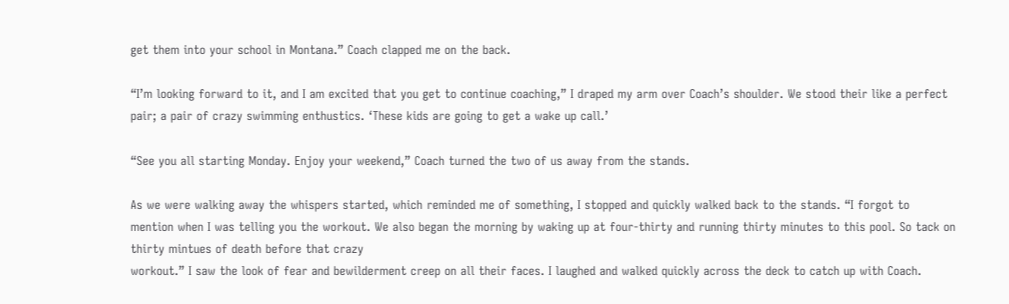get them into your school in Montana.” Coach clapped me on the back.

“I’m looking forward to it, and I am excited that you get to continue coaching,” I draped my arm over Coach’s shoulder. We stood their like a perfect pair; a pair of crazy swimming enthustics. ‘These kids are going to get a wake up call.’

“See you all starting Monday. Enjoy your weekend,” Coach turned the two of us away from the stands.

As we were walking away the whispers started, which reminded me of something, I stopped and quickly walked back to the stands. “I forgot to mention when I was telling you the workout. We also began the morning by waking up at four-thirty and running thirty minutes to this pool. So tack on thirty mintues of death before that crazy
workout.” I saw the look of fear and bewilderment creep on all their faces. I laughed and walked quickly across the deck to catch up with Coach.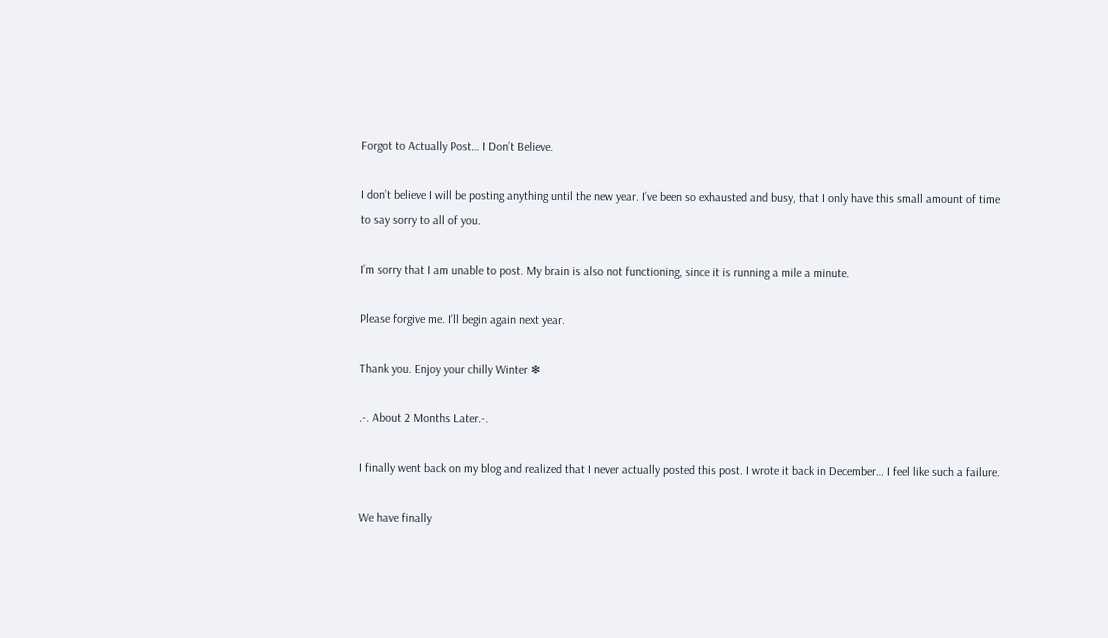Forgot to Actually Post… I Don’t Believe.

I don’t believe I will be posting anything until the new year. I’ve been so exhausted and busy, that I only have this small amount of time to say sorry to all of you.

I’m sorry that I am unable to post. My brain is also not functioning, since it is running a mile a minute.

Please forgive me. I’ll begin again next year.

Thank you. Enjoy your chilly Winter ❄

.-. About 2 Months Later.-.

I finally went back on my blog and realized that I never actually posted this post. I wrote it back in December… I feel like such a failure.

We have finally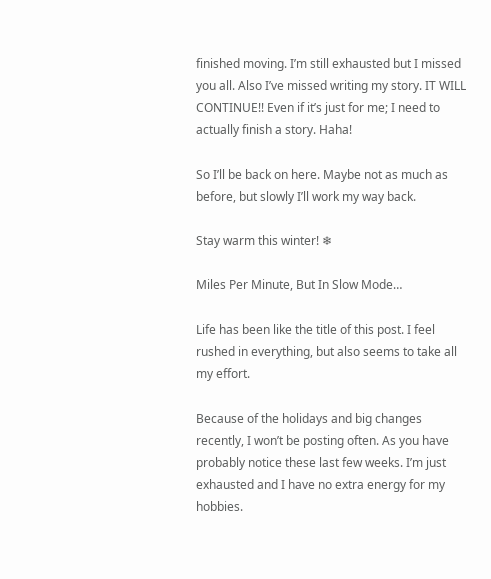finished moving. I’m still exhausted but I missed you all. Also I’ve missed writing my story. IT WILL CONTINUE!! Even if it’s just for me; I need to actually finish a story. Haha!

So I’ll be back on here. Maybe not as much as before, but slowly I’ll work my way back.

Stay warm this winter! ❄

Miles Per Minute, But In Slow Mode…

Life has been like the title of this post. I feel rushed in everything, but also seems to take all my effort.

Because of the holidays and big changes recently, I won’t be posting often. As you have probably notice these last few weeks. I’m just exhausted and I have no extra energy for my hobbies.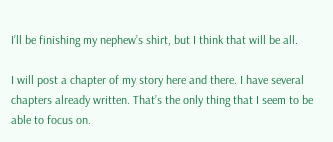I’ll be finishing my nephew’s shirt, but I think that will be all.

I will post a chapter of my story here and there. I have several chapters already written. That’s the only thing that I seem to be able to focus on.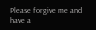Please forgive me and have a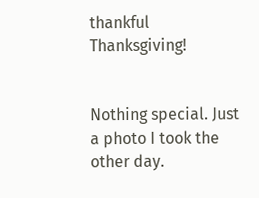thankful Thanksgiving!


Nothing special. Just a photo I took the other day.